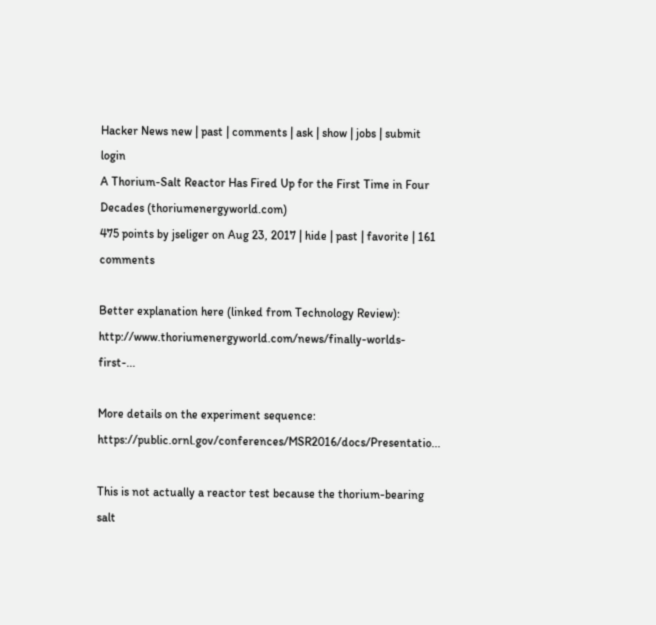Hacker News new | past | comments | ask | show | jobs | submit login
A Thorium-Salt Reactor Has Fired Up for the First Time in Four Decades (thoriumenergyworld.com)
475 points by jseliger on Aug 23, 2017 | hide | past | favorite | 161 comments

Better explanation here (linked from Technology Review): http://www.thoriumenergyworld.com/news/finally-worlds-first-...

More details on the experiment sequence: https://public.ornl.gov/conferences/MSR2016/docs/Presentatio...

This is not actually a reactor test because the thorium-bearing salt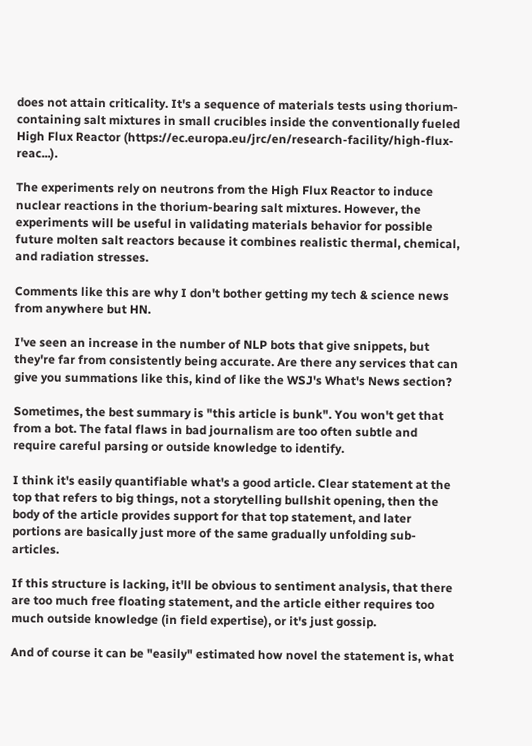does not attain criticality. It's a sequence of materials tests using thorium-containing salt mixtures in small crucibles inside the conventionally fueled High Flux Reactor (https://ec.europa.eu/jrc/en/research-facility/high-flux-reac...).

The experiments rely on neutrons from the High Flux Reactor to induce nuclear reactions in the thorium-bearing salt mixtures. However, the experiments will be useful in validating materials behavior for possible future molten salt reactors because it combines realistic thermal, chemical, and radiation stresses.

Comments like this are why I don't bother getting my tech & science news from anywhere but HN.

I've seen an increase in the number of NLP bots that give snippets, but they're far from consistently being accurate. Are there any services that can give you summations like this, kind of like the WSJ's What's News section?

Sometimes, the best summary is "this article is bunk". You won't get that from a bot. The fatal flaws in bad journalism are too often subtle and require careful parsing or outside knowledge to identify.

I think it's easily quantifiable what's a good article. Clear statement at the top that refers to big things, not a storytelling bullshit opening, then the body of the article provides support for that top statement, and later portions are basically just more of the same gradually unfolding sub-articles.

If this structure is lacking, it'll be obvious to sentiment analysis, that there are too much free floating statement, and the article either requires too much outside knowledge (in field expertise), or it's just gossip.

And of course it can be "easily" estimated how novel the statement is, what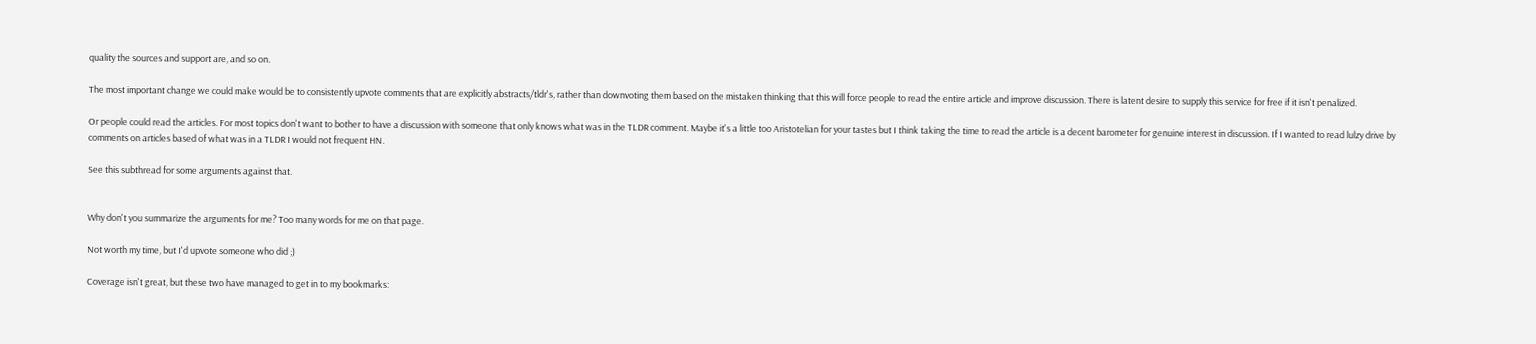quality the sources and support are, and so on.

The most important change we could make would be to consistently upvote comments that are explicitly abstracts/tldr's, rather than downvoting them based on the mistaken thinking that this will force people to read the entire article and improve discussion. There is latent desire to supply this service for free if it isn't penalized.

Or people could read the articles. For most topics don't want to bother to have a discussion with someone that only knows what was in the TLDR comment. Maybe it's a little too Aristotelian for your tastes but I think taking the time to read the article is a decent barometer for genuine interest in discussion. If I wanted to read lulzy drive by comments on articles based of what was in a TLDR I would not frequent HN.

See this subthread for some arguments against that.


Why don't you summarize the arguments for me? Too many words for me on that page.

Not worth my time, but I'd upvote someone who did ;)

Coverage isn't great, but these two have managed to get in to my bookmarks: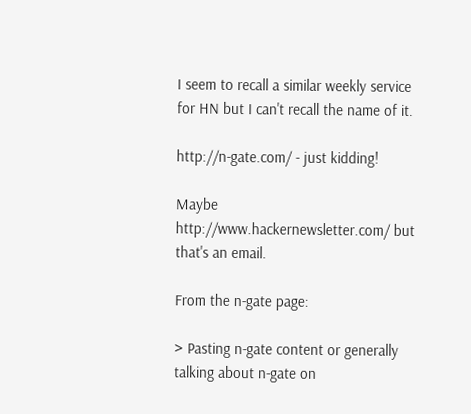I seem to recall a similar weekly service for HN but I can't recall the name of it.

http://n-gate.com/ - just kidding!

Maybe http://www.hackernewsletter.com/ but that's an email.

From the n-gate page:

> Pasting n-gate content or generally talking about n-gate on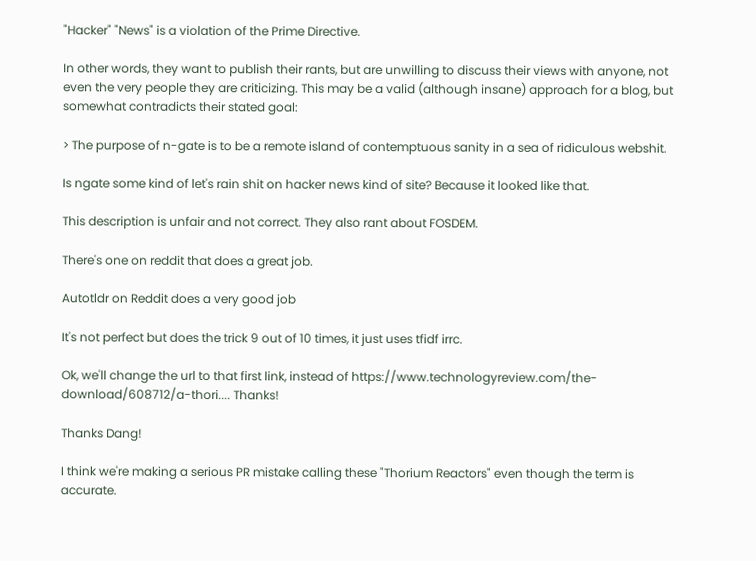"Hacker" "News" is a violation of the Prime Directive.

In other words, they want to publish their rants, but are unwilling to discuss their views with anyone, not even the very people they are criticizing. This may be a valid (although insane) approach for a blog, but somewhat contradicts their stated goal:

> The purpose of n-gate is to be a remote island of contemptuous sanity in a sea of ridiculous webshit.

Is ngate some kind of let's rain shit on hacker news kind of site? Because it looked like that.

This description is unfair and not correct. They also rant about FOSDEM.

There's one on reddit that does a great job.

Autotldr on Reddit does a very good job

It's not perfect but does the trick 9 out of 10 times, it just uses tfidf irrc.

Ok, we'll change the url to that first link, instead of https://www.technologyreview.com/the-download/608712/a-thori.... Thanks!

Thanks Dang!

I think we're making a serious PR mistake calling these "Thorium Reactors" even though the term is accurate.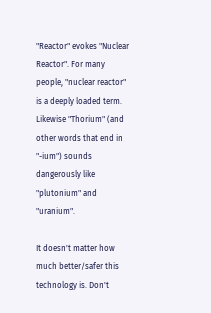"Reactor" evokes "Nuclear Reactor". For many people, "nuclear reactor" is a deeply loaded term. Likewise "Thorium" (and other words that end in "-ium") sounds dangerously like "plutonium" and "uranium".

It doesn't matter how much better/safer this technology is. Don't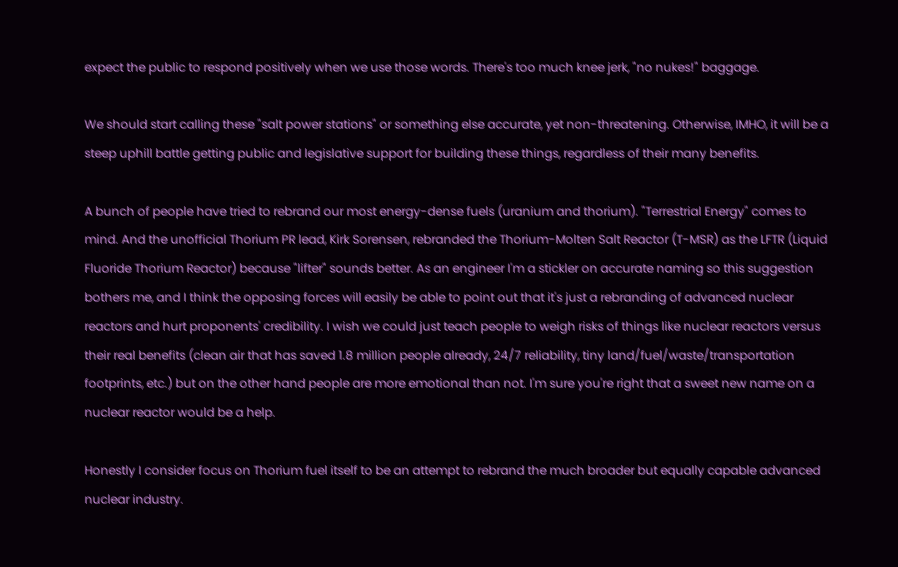expect the public to respond positively when we use those words. There's too much knee jerk, "no nukes!" baggage.

We should start calling these "salt power stations" or something else accurate, yet non-threatening. Otherwise, IMHO, it will be a steep uphill battle getting public and legislative support for building these things, regardless of their many benefits.

A bunch of people have tried to rebrand our most energy-dense fuels (uranium and thorium). "Terrestrial Energy" comes to mind. And the unofficial Thorium PR lead, Kirk Sorensen, rebranded the Thorium-Molten Salt Reactor (T-MSR) as the LFTR (Liquid Fluoride Thorium Reactor) because "lifter" sounds better. As an engineer I'm a stickler on accurate naming so this suggestion bothers me, and I think the opposing forces will easily be able to point out that it's just a rebranding of advanced nuclear reactors and hurt proponents' credibility. I wish we could just teach people to weigh risks of things like nuclear reactors versus their real benefits (clean air that has saved 1.8 million people already, 24/7 reliability, tiny land/fuel/waste/transportation footprints, etc.) but on the other hand people are more emotional than not. I'm sure you're right that a sweet new name on a nuclear reactor would be a help.

Honestly I consider focus on Thorium fuel itself to be an attempt to rebrand the much broader but equally capable advanced nuclear industry.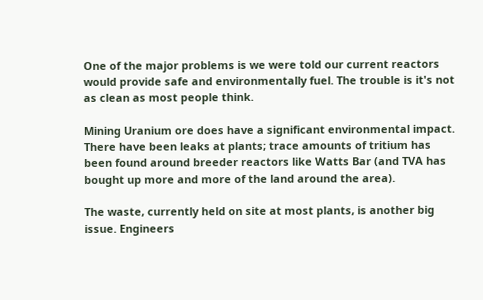One of the major problems is we were told our current reactors would provide safe and environmentally fuel. The trouble is it's not as clean as most people think.

Mining Uranium ore does have a significant environmental impact. There have been leaks at plants; trace amounts of tritium has been found around breeder reactors like Watts Bar (and TVA has bought up more and more of the land around the area).

The waste, currently held on site at most plants, is another big issue. Engineers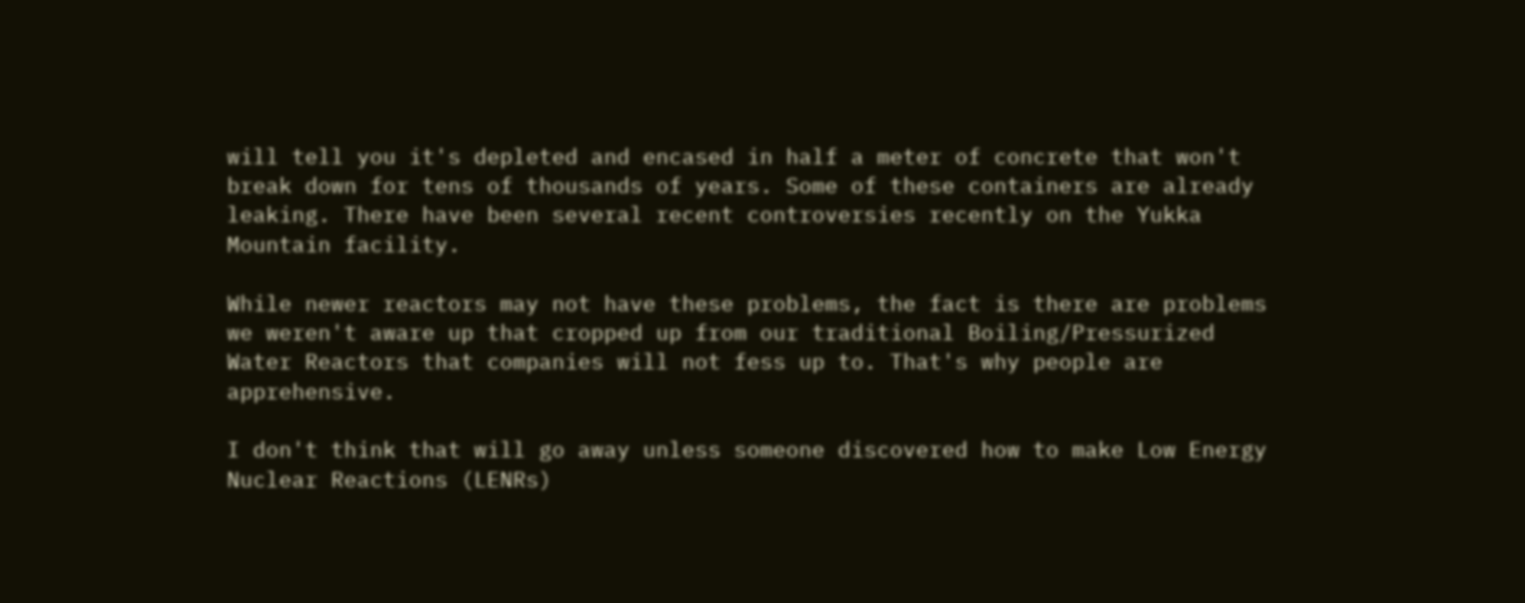will tell you it's depleted and encased in half a meter of concrete that won't break down for tens of thousands of years. Some of these containers are already leaking. There have been several recent controversies recently on the Yukka Mountain facility.

While newer reactors may not have these problems, the fact is there are problems we weren't aware up that cropped up from our traditional Boiling/Pressurized Water Reactors that companies will not fess up to. That's why people are apprehensive.

I don't think that will go away unless someone discovered how to make Low Energy Nuclear Reactions (LENRs)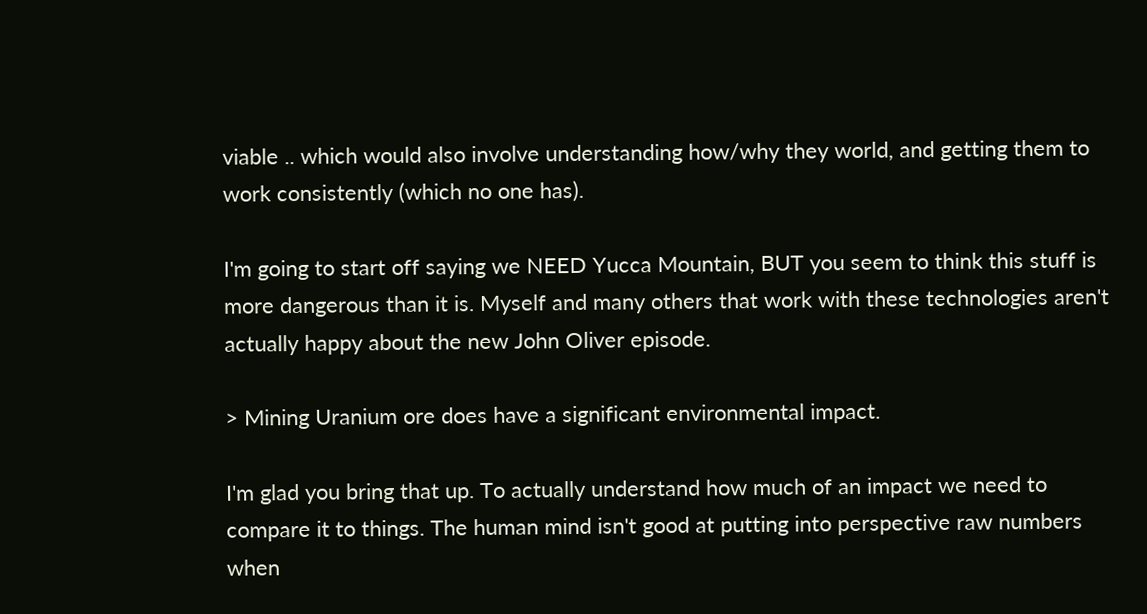viable .. which would also involve understanding how/why they world, and getting them to work consistently (which no one has).

I'm going to start off saying we NEED Yucca Mountain, BUT you seem to think this stuff is more dangerous than it is. Myself and many others that work with these technologies aren't actually happy about the new John Oliver episode.

> Mining Uranium ore does have a significant environmental impact.

I'm glad you bring that up. To actually understand how much of an impact we need to compare it to things. The human mind isn't good at putting into perspective raw numbers when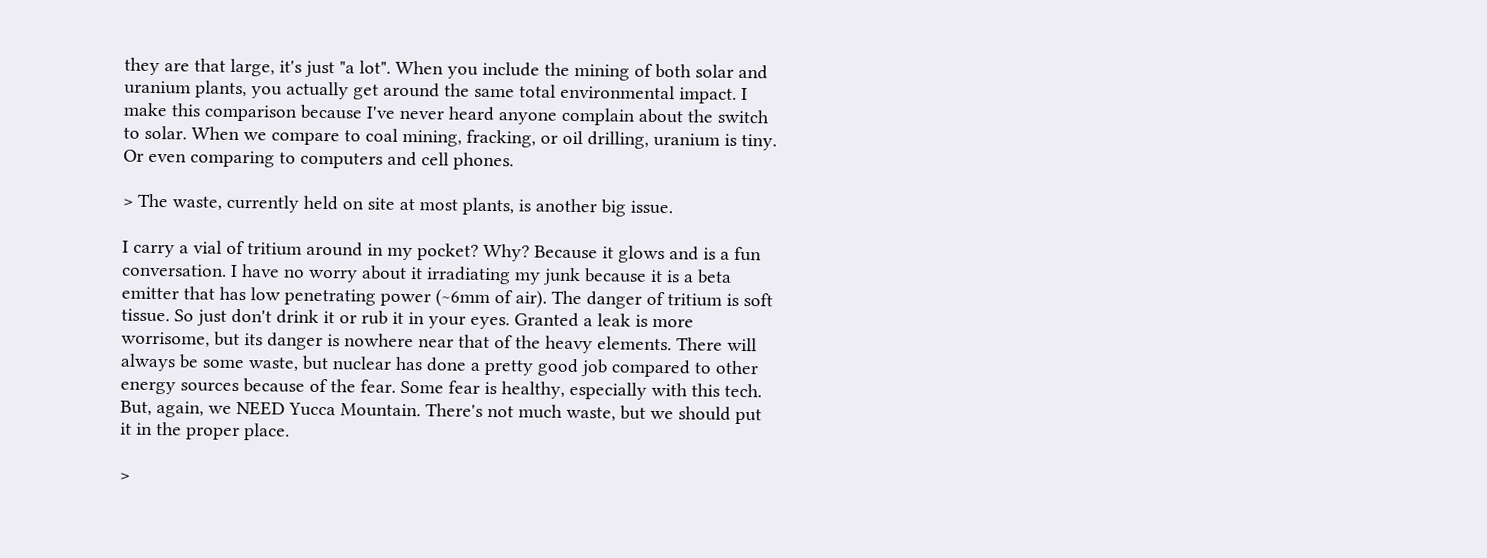they are that large, it's just "a lot". When you include the mining of both solar and uranium plants, you actually get around the same total environmental impact. I make this comparison because I've never heard anyone complain about the switch to solar. When we compare to coal mining, fracking, or oil drilling, uranium is tiny. Or even comparing to computers and cell phones.

> The waste, currently held on site at most plants, is another big issue.

I carry a vial of tritium around in my pocket? Why? Because it glows and is a fun conversation. I have no worry about it irradiating my junk because it is a beta emitter that has low penetrating power (~6mm of air). The danger of tritium is soft tissue. So just don't drink it or rub it in your eyes. Granted a leak is more worrisome, but its danger is nowhere near that of the heavy elements. There will always be some waste, but nuclear has done a pretty good job compared to other energy sources because of the fear. Some fear is healthy, especially with this tech. But, again, we NEED Yucca Mountain. There's not much waste, but we should put it in the proper place.

>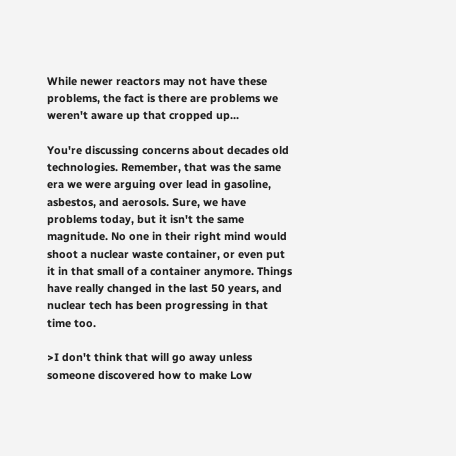While newer reactors may not have these problems, the fact is there are problems we weren't aware up that cropped up...

You're discussing concerns about decades old technologies. Remember, that was the same era we were arguing over lead in gasoline, asbestos, and aerosols. Sure, we have problems today, but it isn't the same magnitude. No one in their right mind would shoot a nuclear waste container, or even put it in that small of a container anymore. Things have really changed in the last 50 years, and nuclear tech has been progressing in that time too.

>I don't think that will go away unless someone discovered how to make Low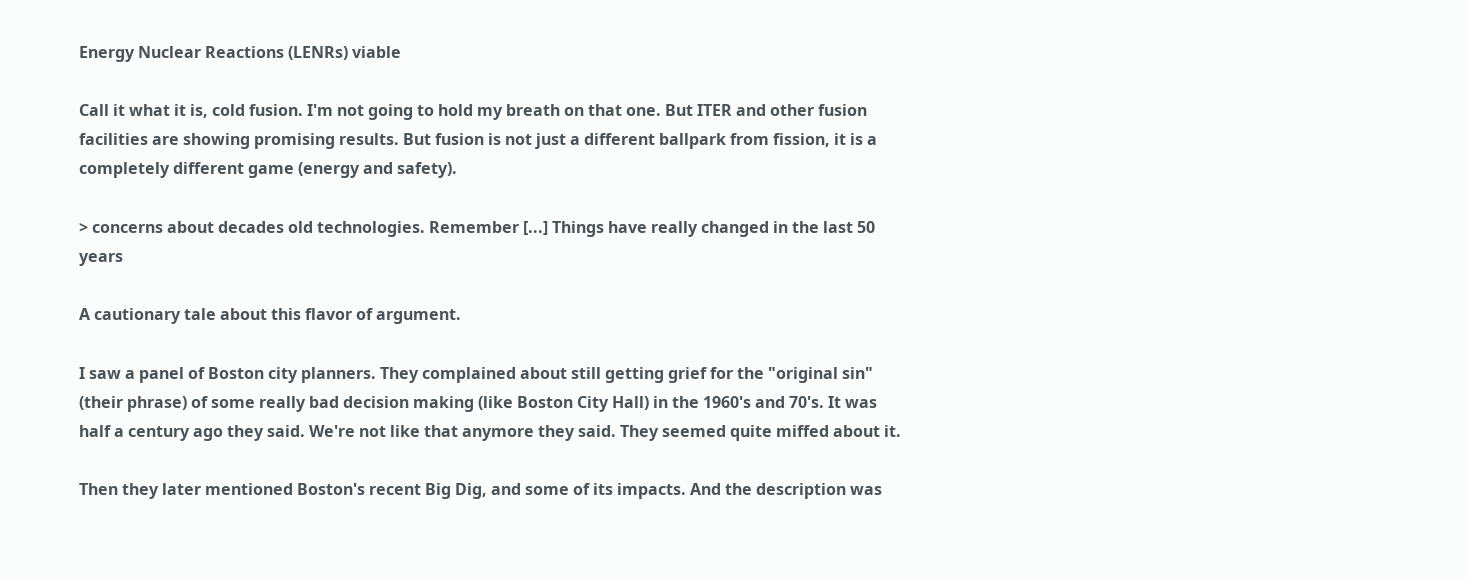Energy Nuclear Reactions (LENRs) viable

Call it what it is, cold fusion. I'm not going to hold my breath on that one. But ITER and other fusion facilities are showing promising results. But fusion is not just a different ballpark from fission, it is a completely different game (energy and safety).

> concerns about decades old technologies. Remember [...] Things have really changed in the last 50 years

A cautionary tale about this flavor of argument.

I saw a panel of Boston city planners. They complained about still getting grief for the "original sin" (their phrase) of some really bad decision making (like Boston City Hall) in the 1960's and 70's. It was half a century ago they said. We're not like that anymore they said. They seemed quite miffed about it.

Then they later mentioned Boston's recent Big Dig, and some of its impacts. And the description was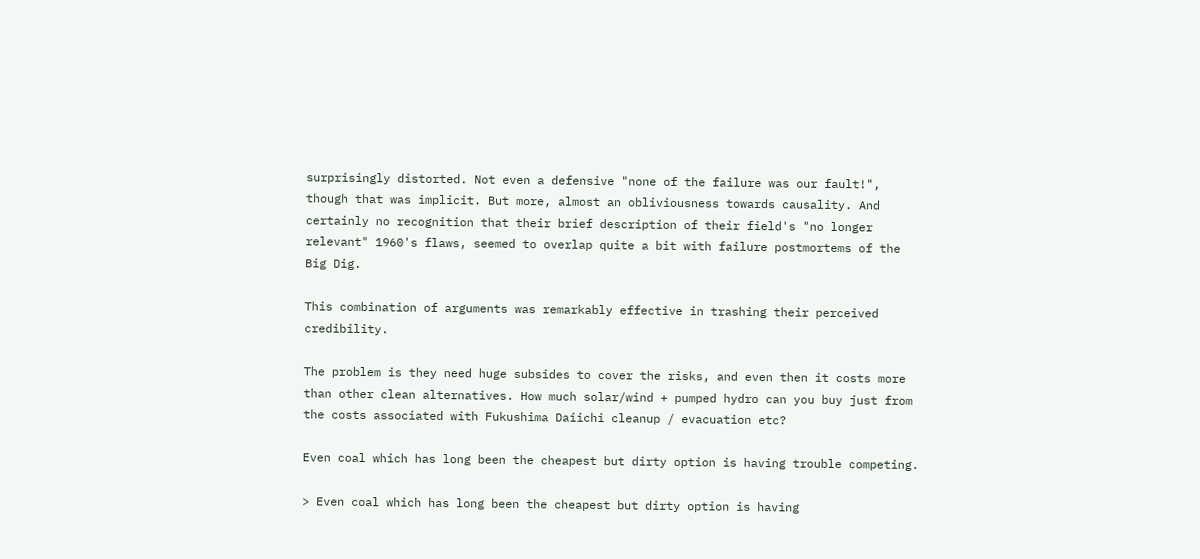surprisingly distorted. Not even a defensive "none of the failure was our fault!", though that was implicit. But more, almost an obliviousness towards causality. And certainly no recognition that their brief description of their field's "no longer relevant" 1960's flaws, seemed to overlap quite a bit with failure postmortems of the Big Dig.

This combination of arguments was remarkably effective in trashing their perceived credibility.

The problem is they need huge subsides to cover the risks, and even then it costs more than other clean alternatives. How much solar/wind + pumped hydro can you buy just from the costs associated with Fukushima Daiichi cleanup / evacuation etc?

Even coal which has long been the cheapest but dirty option is having trouble competing.

> Even coal which has long been the cheapest but dirty option is having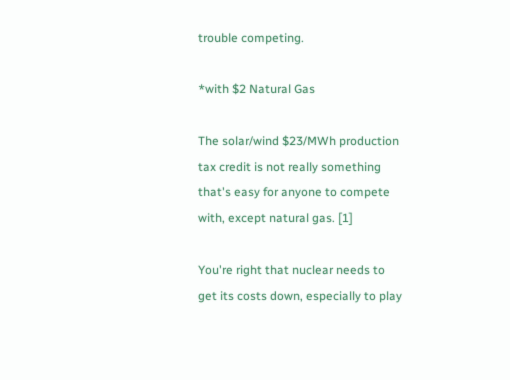trouble competing.

*with $2 Natural Gas

The solar/wind $23/MWh production tax credit is not really something that's easy for anyone to compete with, except natural gas. [1]

You're right that nuclear needs to get its costs down, especially to play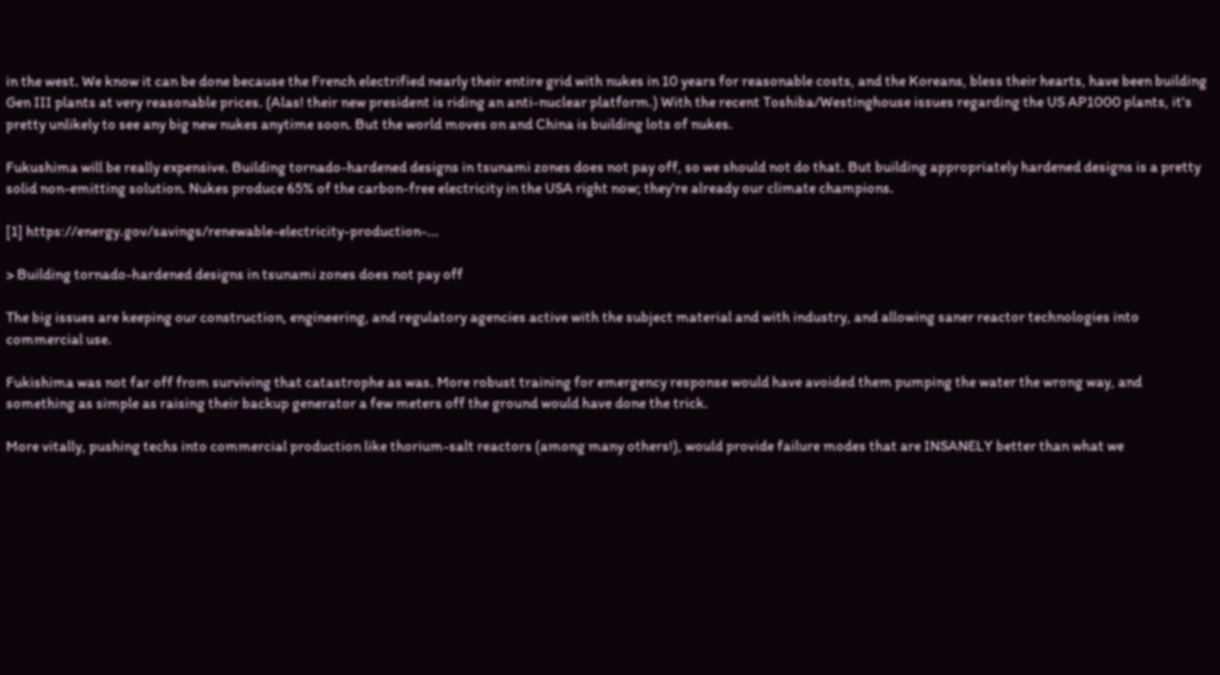in the west. We know it can be done because the French electrified nearly their entire grid with nukes in 10 years for reasonable costs, and the Koreans, bless their hearts, have been building Gen III plants at very reasonable prices. (Alas! their new president is riding an anti-nuclear platform.) With the recent Toshiba/Westinghouse issues regarding the US AP1000 plants, it's pretty unlikely to see any big new nukes anytime soon. But the world moves on and China is building lots of nukes.

Fukushima will be really expensive. Building tornado-hardened designs in tsunami zones does not pay off, so we should not do that. But building appropriately hardened designs is a pretty solid non-emitting solution. Nukes produce 65% of the carbon-free electricity in the USA right now; they're already our climate champions.

[1] https://energy.gov/savings/renewable-electricity-production-...

> Building tornado-hardened designs in tsunami zones does not pay off

The big issues are keeping our construction, engineering, and regulatory agencies active with the subject material and with industry, and allowing saner reactor technologies into commercial use.

Fukishima was not far off from surviving that catastrophe as was. More robust training for emergency response would have avoided them pumping the water the wrong way, and something as simple as raising their backup generator a few meters off the ground would have done the trick.

More vitally, pushing techs into commercial production like thorium-salt reactors (among many others!), would provide failure modes that are INSANELY better than what we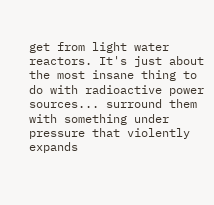get from light water reactors. It's just about the most insane thing to do with radioactive power sources... surround them with something under pressure that violently expands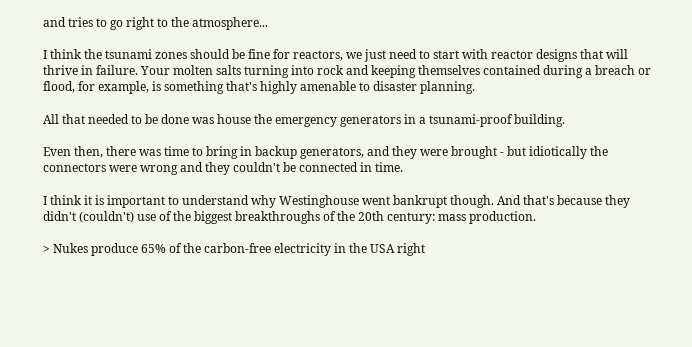and tries to go right to the atmosphere...

I think the tsunami zones should be fine for reactors, we just need to start with reactor designs that will thrive in failure. Your molten salts turning into rock and keeping themselves contained during a breach or flood, for example, is something that's highly amenable to disaster planning.

All that needed to be done was house the emergency generators in a tsunami-proof building.

Even then, there was time to bring in backup generators, and they were brought - but idiotically the connectors were wrong and they couldn't be connected in time.

I think it is important to understand why Westinghouse went bankrupt though. And that's because they didn't (couldn't) use of the biggest breakthroughs of the 20th century: mass production.

> Nukes produce 65% of the carbon-free electricity in the USA right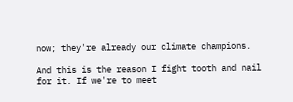now; they're already our climate champions.

And this is the reason I fight tooth and nail for it. If we're to meet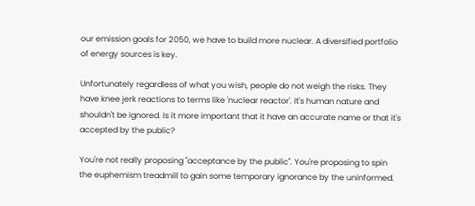our emission goals for 2050, we have to build more nuclear. A diversified portfolio of energy sources is key.

Unfortunately regardless of what you wish, people do not weigh the risks. They have knee jerk reactions to terms like 'nuclear reactor'. It's human nature and shouldn't be ignored. Is it more important that it have an accurate name or that it's accepted by the public?

You're not really proposing "acceptance by the public". You're proposing to spin the euphemism treadmill to gain some temporary ignorance by the uninformed.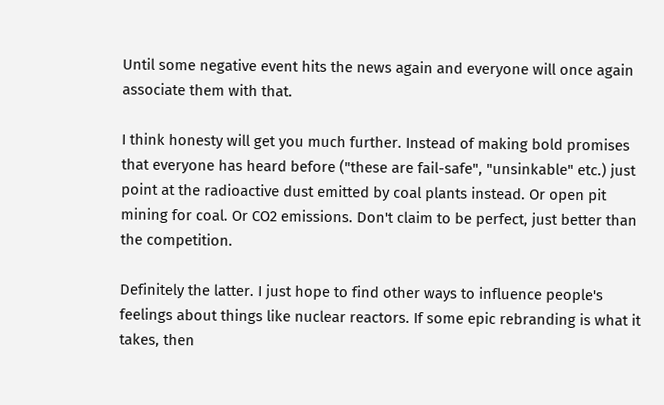Until some negative event hits the news again and everyone will once again associate them with that.

I think honesty will get you much further. Instead of making bold promises that everyone has heard before ("these are fail-safe", "unsinkable" etc.) just point at the radioactive dust emitted by coal plants instead. Or open pit mining for coal. Or CO2 emissions. Don't claim to be perfect, just better than the competition.

Definitely the latter. I just hope to find other ways to influence people's feelings about things like nuclear reactors. If some epic rebranding is what it takes, then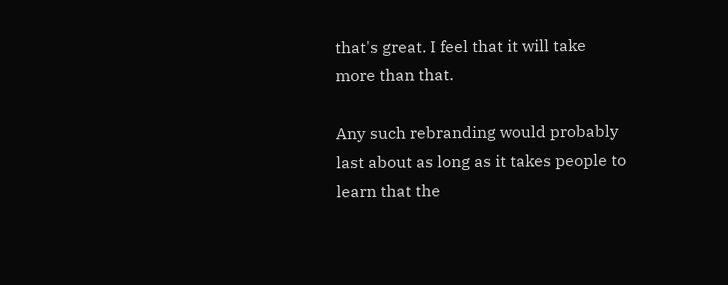that's great. I feel that it will take more than that.

Any such rebranding would probably last about as long as it takes people to learn that the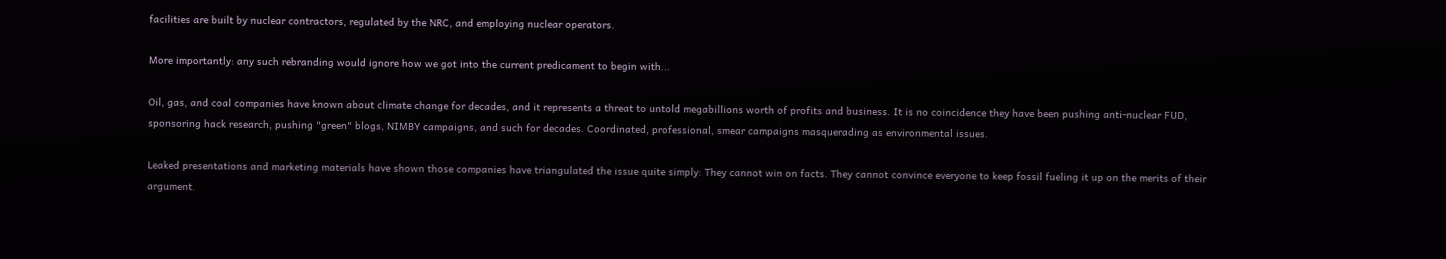facilities are built by nuclear contractors, regulated by the NRC, and employing nuclear operators.

More importantly: any such rebranding would ignore how we got into the current predicament to begin with...

Oil, gas, and coal companies have known about climate change for decades, and it represents a threat to untold megabillions worth of profits and business. It is no coincidence they have been pushing anti-nuclear FUD, sponsoring hack research, pushing "green" blogs, NIMBY campaigns, and such for decades. Coordinated, professional, smear campaigns masquerading as environmental issues.

Leaked presentations and marketing materials have shown those companies have triangulated the issue quite simply: They cannot win on facts. They cannot convince everyone to keep fossil fueling it up on the merits of their argument.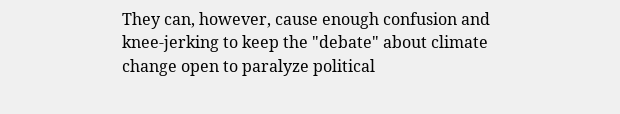They can, however, cause enough confusion and knee-jerking to keep the "debate" about climate change open to paralyze political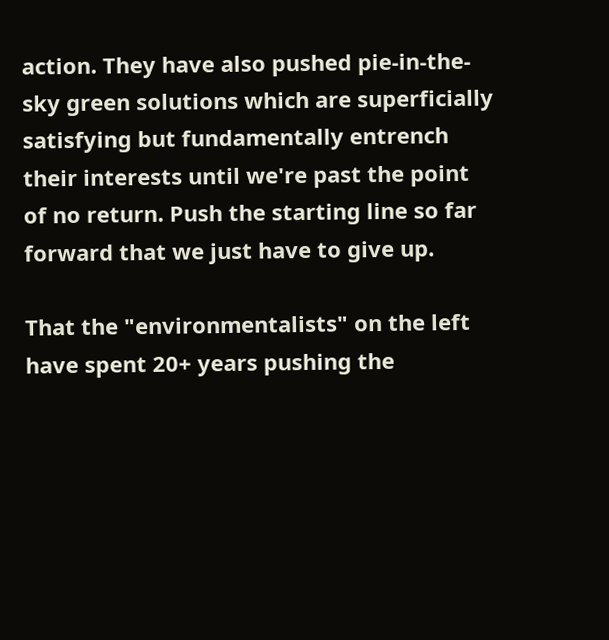action. They have also pushed pie-in-the-sky green solutions which are superficially satisfying but fundamentally entrench their interests until we're past the point of no return. Push the starting line so far forward that we just have to give up.

That the "environmentalists" on the left have spent 20+ years pushing the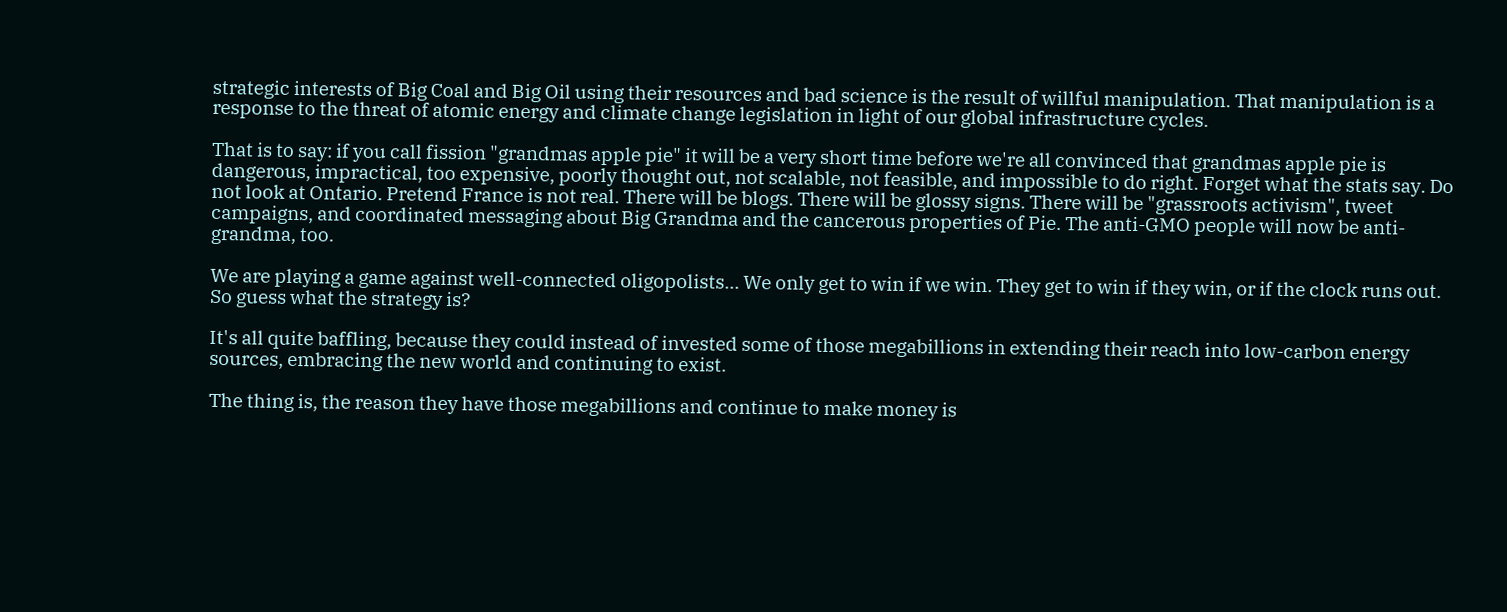strategic interests of Big Coal and Big Oil using their resources and bad science is the result of willful manipulation. That manipulation is a response to the threat of atomic energy and climate change legislation in light of our global infrastructure cycles.

That is to say: if you call fission "grandmas apple pie" it will be a very short time before we're all convinced that grandmas apple pie is dangerous, impractical, too expensive, poorly thought out, not scalable, not feasible, and impossible to do right. Forget what the stats say. Do not look at Ontario. Pretend France is not real. There will be blogs. There will be glossy signs. There will be "grassroots activism", tweet campaigns, and coordinated messaging about Big Grandma and the cancerous properties of Pie. The anti-GMO people will now be anti-grandma, too.

We are playing a game against well-connected oligopolists... We only get to win if we win. They get to win if they win, or if the clock runs out. So guess what the strategy is?

It's all quite baffling, because they could instead of invested some of those megabillions in extending their reach into low-carbon energy sources, embracing the new world and continuing to exist.

The thing is, the reason they have those megabillions and continue to make money is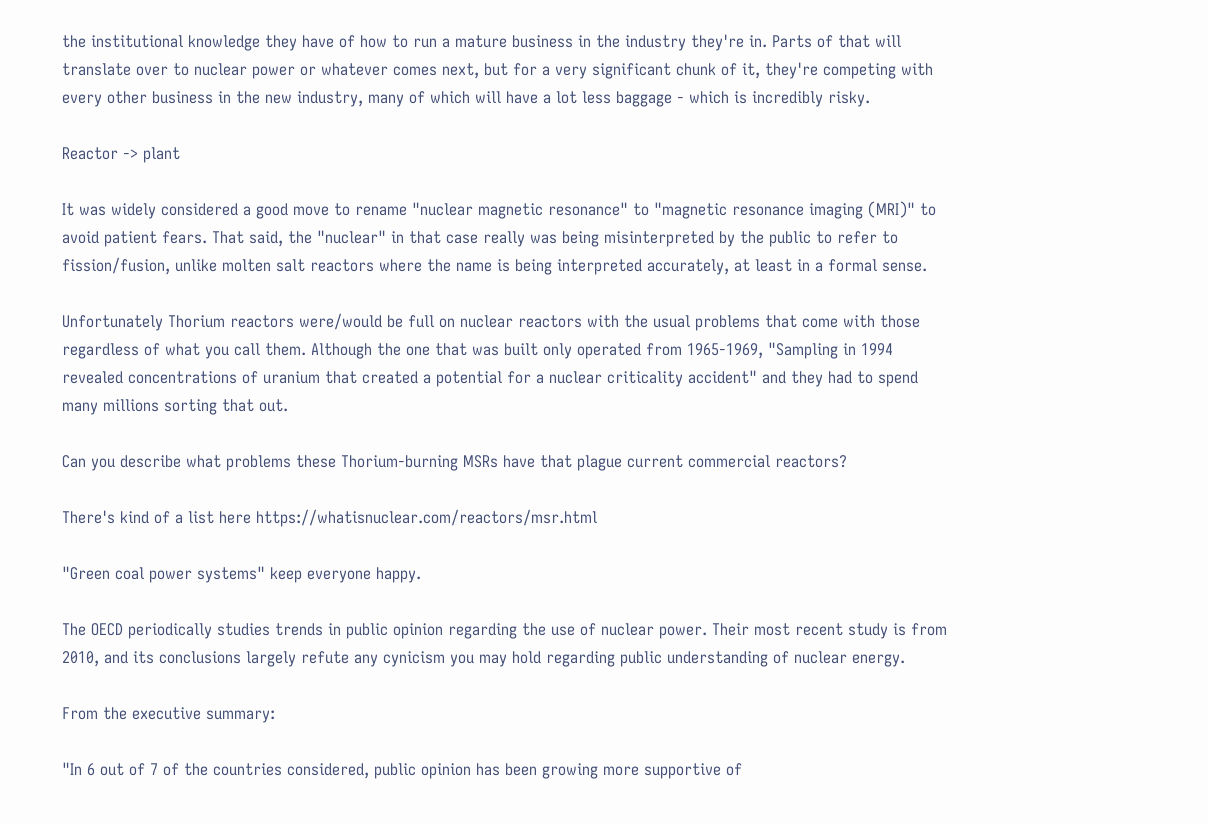the institutional knowledge they have of how to run a mature business in the industry they're in. Parts of that will translate over to nuclear power or whatever comes next, but for a very significant chunk of it, they're competing with every other business in the new industry, many of which will have a lot less baggage - which is incredibly risky.

Reactor -> plant

It was widely considered a good move to rename "nuclear magnetic resonance" to "magnetic resonance imaging (MRI)" to avoid patient fears. That said, the "nuclear" in that case really was being misinterpreted by the public to refer to fission/fusion, unlike molten salt reactors where the name is being interpreted accurately, at least in a formal sense.

Unfortunately Thorium reactors were/would be full on nuclear reactors with the usual problems that come with those regardless of what you call them. Although the one that was built only operated from 1965-1969, "Sampling in 1994 revealed concentrations of uranium that created a potential for a nuclear criticality accident" and they had to spend many millions sorting that out.

Can you describe what problems these Thorium-burning MSRs have that plague current commercial reactors?

There's kind of a list here https://whatisnuclear.com/reactors/msr.html

"Green coal power systems" keep everyone happy.

The OECD periodically studies trends in public opinion regarding the use of nuclear power. Their most recent study is from 2010, and its conclusions largely refute any cynicism you may hold regarding public understanding of nuclear energy.

From the executive summary:

"In 6 out of 7 of the countries considered, public opinion has been growing more supportive of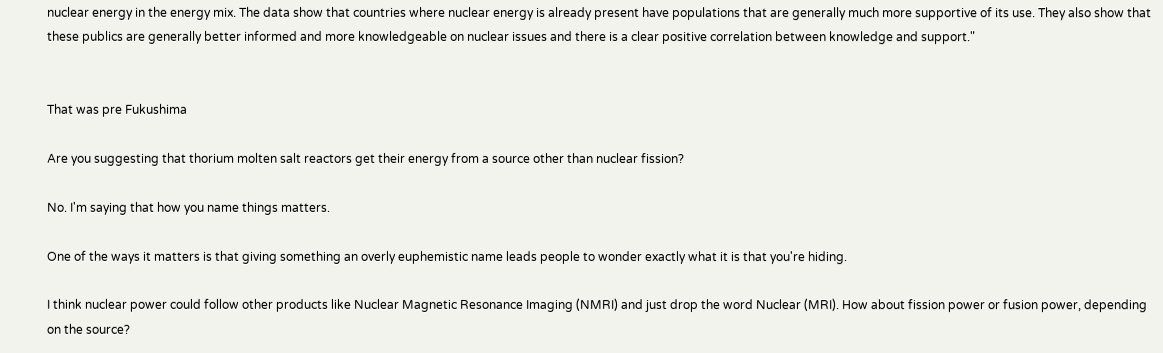nuclear energy in the energy mix. The data show that countries where nuclear energy is already present have populations that are generally much more supportive of its use. They also show that these publics are generally better informed and more knowledgeable on nuclear issues and there is a clear positive correlation between knowledge and support."


That was pre Fukushima

Are you suggesting that thorium molten salt reactors get their energy from a source other than nuclear fission?

No. I'm saying that how you name things matters.

One of the ways it matters is that giving something an overly euphemistic name leads people to wonder exactly what it is that you're hiding.

I think nuclear power could follow other products like Nuclear Magnetic Resonance Imaging (NMRI) and just drop the word Nuclear (MRI). How about fission power or fusion power, depending on the source?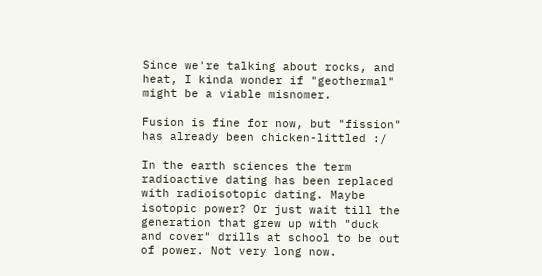Since we're talking about rocks, and heat, I kinda wonder if "geothermal" might be a viable misnomer.

Fusion is fine for now, but "fission" has already been chicken-littled :/

In the earth sciences the term radioactive dating has been replaced with radioisotopic dating. Maybe isotopic power? Or just wait till the generation that grew up with "duck and cover" drills at school to be out of power. Not very long now.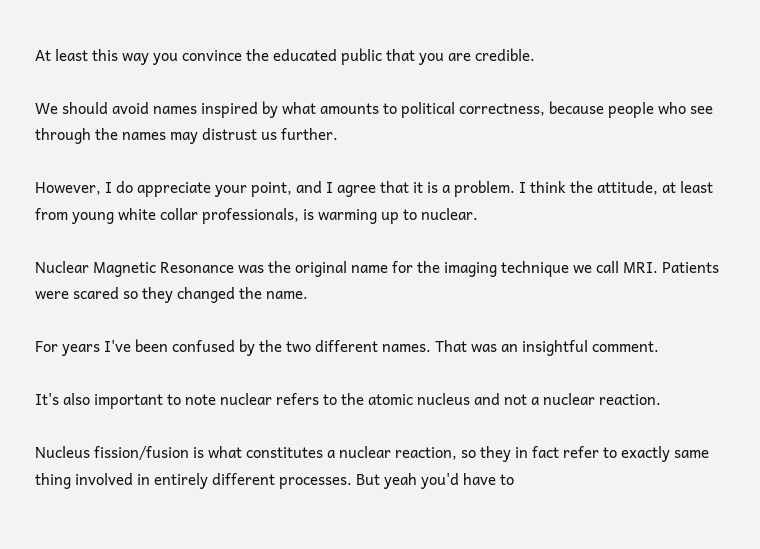At least this way you convince the educated public that you are credible.

We should avoid names inspired by what amounts to political correctness, because people who see through the names may distrust us further.

However, I do appreciate your point, and I agree that it is a problem. I think the attitude, at least from young white collar professionals, is warming up to nuclear.

Nuclear Magnetic Resonance was the original name for the imaging technique we call MRI. Patients were scared so they changed the name.

For years I've been confused by the two different names. That was an insightful comment.

It's also important to note nuclear refers to the atomic nucleus and not a nuclear reaction.

Nucleus fission/fusion is what constitutes a nuclear reaction, so they in fact refer to exactly same thing involved in entirely different processes. But yeah you'd have to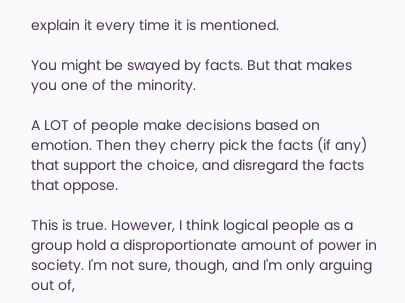explain it every time it is mentioned.

You might be swayed by facts. But that makes you one of the minority.

A LOT of people make decisions based on emotion. Then they cherry pick the facts (if any) that support the choice, and disregard the facts that oppose.

This is true. However, I think logical people as a group hold a disproportionate amount of power in society. I'm not sure, though, and I'm only arguing out of,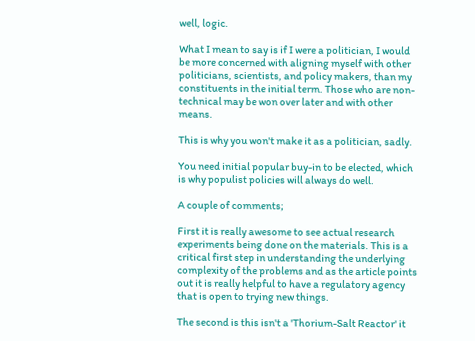well, logic.

What I mean to say is if I were a politician, I would be more concerned with aligning myself with other politicians, scientists, and policy makers, than my constituents in the initial term. Those who are non-technical may be won over later and with other means.

This is why you won't make it as a politician, sadly.

You need initial popular buy-in to be elected, which is why populist policies will always do well.

A couple of comments;

First it is really awesome to see actual research experiments being done on the materials. This is a critical first step in understanding the underlying complexity of the problems and as the article points out it is really helpful to have a regulatory agency that is open to trying new things.

The second is this isn't a 'Thorium-Salt Reactor' it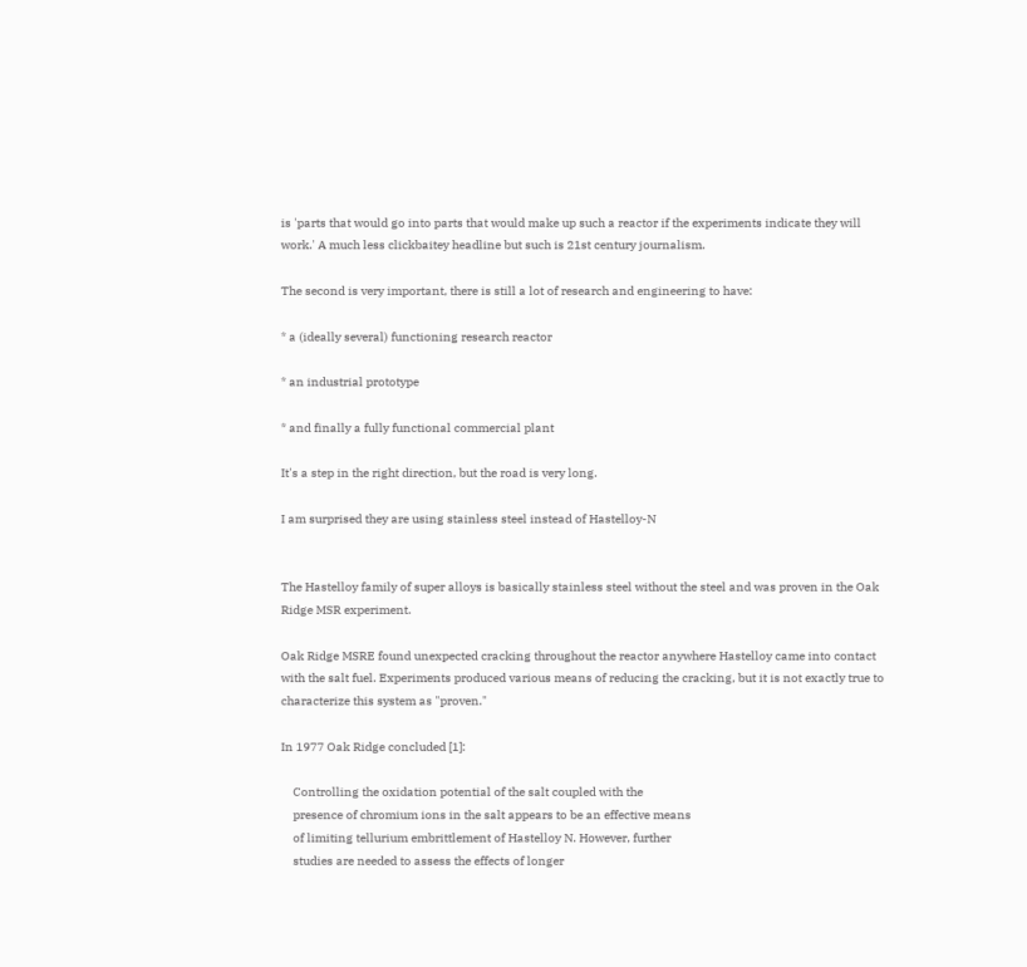is 'parts that would go into parts that would make up such a reactor if the experiments indicate they will work.' A much less clickbaitey headline but such is 21st century journalism.

The second is very important, there is still a lot of research and engineering to have:

* a (ideally several) functioning research reactor

* an industrial prototype

* and finally a fully functional commercial plant

It's a step in the right direction, but the road is very long.

I am surprised they are using stainless steel instead of Hastelloy-N


The Hastelloy family of super alloys is basically stainless steel without the steel and was proven in the Oak Ridge MSR experiment.

Oak Ridge MSRE found unexpected cracking throughout the reactor anywhere Hastelloy came into contact with the salt fuel. Experiments produced various means of reducing the cracking, but it is not exactly true to characterize this system as "proven."

In 1977 Oak Ridge concluded [1]:

    Controlling the oxidation potential of the salt coupled with the
    presence of chromium ions in the salt appears to be an effective means
    of limiting tellurium embrittlement of Hastelloy N. However, further
    studies are needed to assess the effects of longer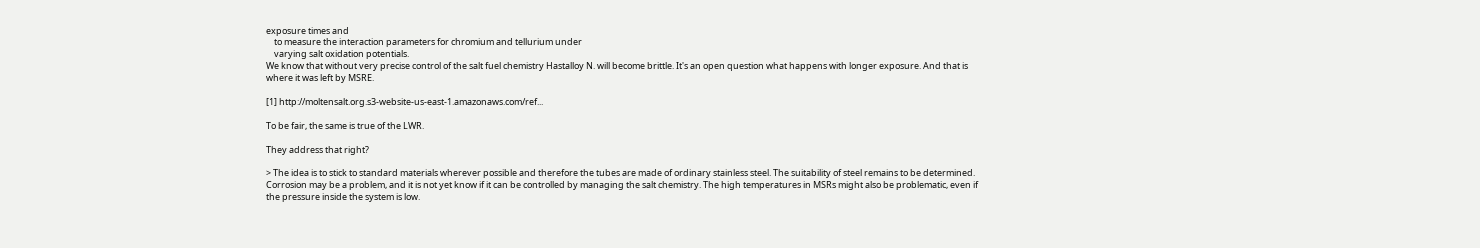exposure times and
    to measure the interaction parameters for chromium and tellurium under
    varying salt oxidation potentials.
We know that without very precise control of the salt fuel chemistry Hastalloy N. will become brittle. It's an open question what happens with longer exposure. And that is where it was left by MSRE.

[1] http://moltensalt.org.s3-website-us-east-1.amazonaws.com/ref...

To be fair, the same is true of the LWR.

They address that right?

> The idea is to stick to standard materials wherever possible and therefore the tubes are made of ordinary stainless steel. The suitability of steel remains to be determined. Corrosion may be a problem, and it is not yet know if it can be controlled by managing the salt chemistry. The high temperatures in MSRs might also be problematic, even if the pressure inside the system is low.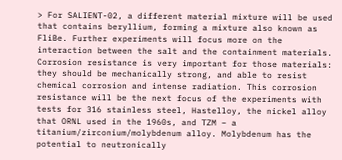> For SALIENT-02, a different material mixture will be used that contains beryllium, forming a mixture also known as FliBe. Further experiments will focus more on the interaction between the salt and the containment materials. Corrosion resistance is very important for those materials: they should be mechanically strong, and able to resist chemical corrosion and intense radiation. This corrosion resistance will be the next focus of the experiments with tests for 316 stainless steel, Hastelloy, the nickel alloy that ORNL used in the 1960s, and TZM – a titanium/zirconium/molybdenum alloy. Molybdenum has the potential to neutronically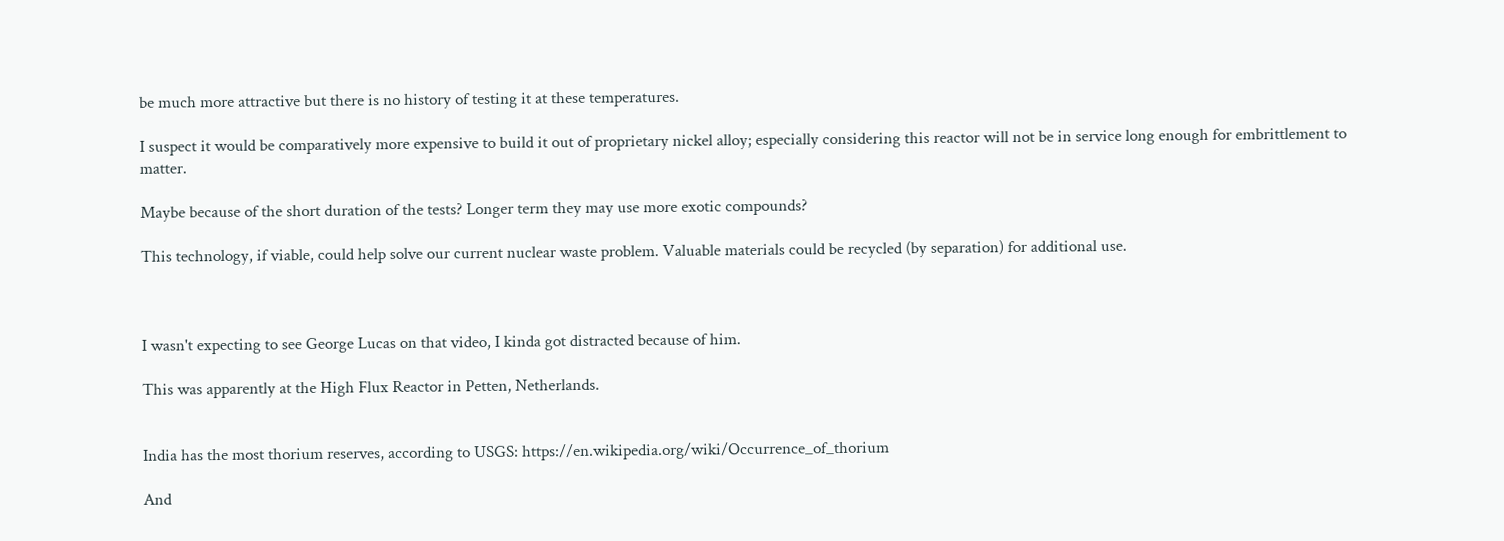be much more attractive but there is no history of testing it at these temperatures.

I suspect it would be comparatively more expensive to build it out of proprietary nickel alloy; especially considering this reactor will not be in service long enough for embrittlement to matter.

Maybe because of the short duration of the tests? Longer term they may use more exotic compounds?

This technology, if viable, could help solve our current nuclear waste problem. Valuable materials could be recycled (by separation) for additional use.



I wasn't expecting to see George Lucas on that video, I kinda got distracted because of him.

This was apparently at the High Flux Reactor in Petten, Netherlands.


India has the most thorium reserves, according to USGS: https://en.wikipedia.org/wiki/Occurrence_of_thorium

And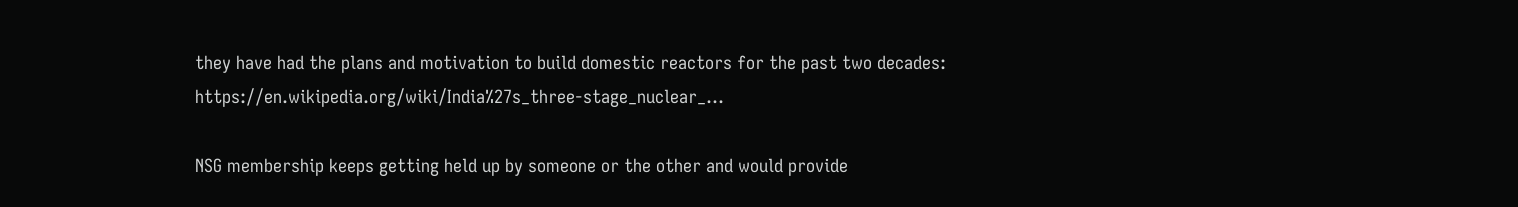they have had the plans and motivation to build domestic reactors for the past two decades: https://en.wikipedia.org/wiki/India%27s_three-stage_nuclear_...

NSG membership keeps getting held up by someone or the other and would provide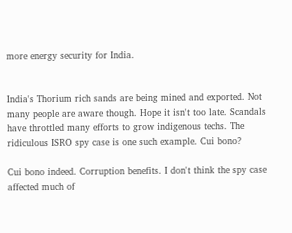more energy security for India.


India's Thorium rich sands are being mined and exported. Not many people are aware though. Hope it isn't too late. Scandals have throttled many efforts to grow indigenous techs. The ridiculous ISRO spy case is one such example. Cui bono?

Cui bono indeed. Corruption benefits. I don't think the spy case affected much of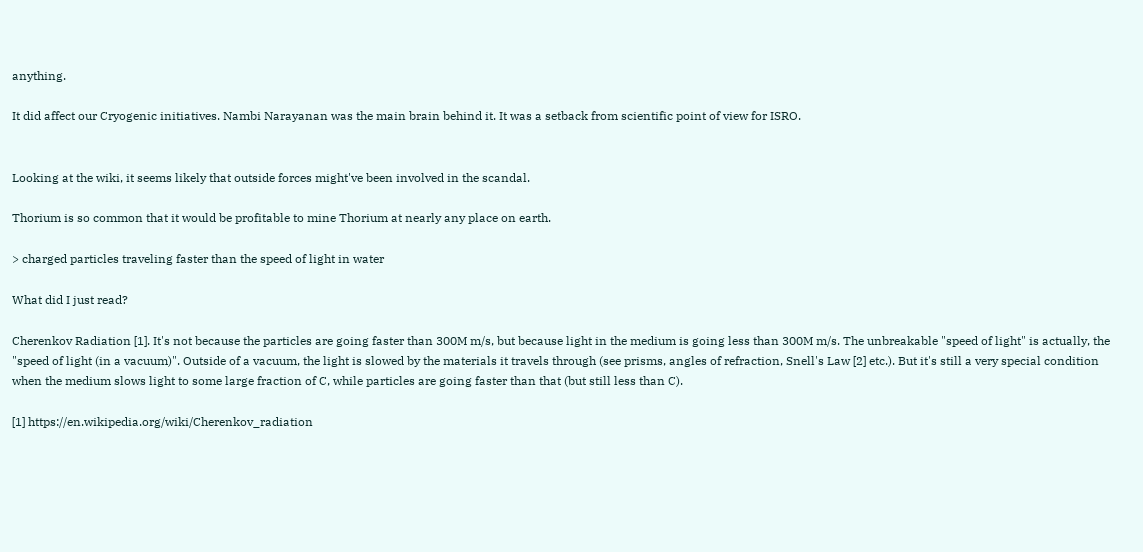anything.

It did affect our Cryogenic initiatives. Nambi Narayanan was the main brain behind it. It was a setback from scientific point of view for ISRO.


Looking at the wiki, it seems likely that outside forces might've been involved in the scandal.

Thorium is so common that it would be profitable to mine Thorium at nearly any place on earth.

> charged particles traveling faster than the speed of light in water

What did I just read?

Cherenkov Radiation [1]. It's not because the particles are going faster than 300M m/s, but because light in the medium is going less than 300M m/s. The unbreakable "speed of light" is actually, the "speed of light (in a vacuum)". Outside of a vacuum, the light is slowed by the materials it travels through (see prisms, angles of refraction, Snell's Law [2] etc.). But it's still a very special condition when the medium slows light to some large fraction of C, while particles are going faster than that (but still less than C).

[1] https://en.wikipedia.org/wiki/Cherenkov_radiation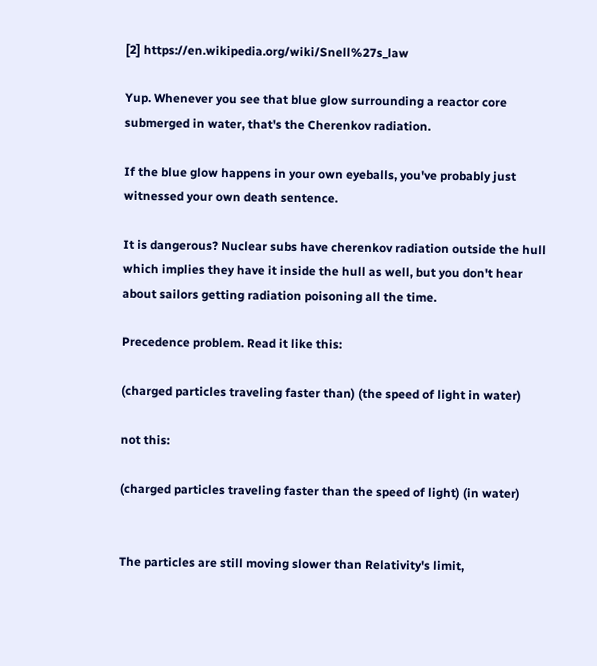[2] https://en.wikipedia.org/wiki/Snell%27s_law

Yup. Whenever you see that blue glow surrounding a reactor core submerged in water, that's the Cherenkov radiation.

If the blue glow happens in your own eyeballs, you've probably just witnessed your own death sentence.

It is dangerous? Nuclear subs have cherenkov radiation outside the hull which implies they have it inside the hull as well, but you don't hear about sailors getting radiation poisoning all the time.

Precedence problem. Read it like this:

(charged particles traveling faster than) (the speed of light in water)

not this:

(charged particles traveling faster than the speed of light) (in water)


The particles are still moving slower than Relativity's limit,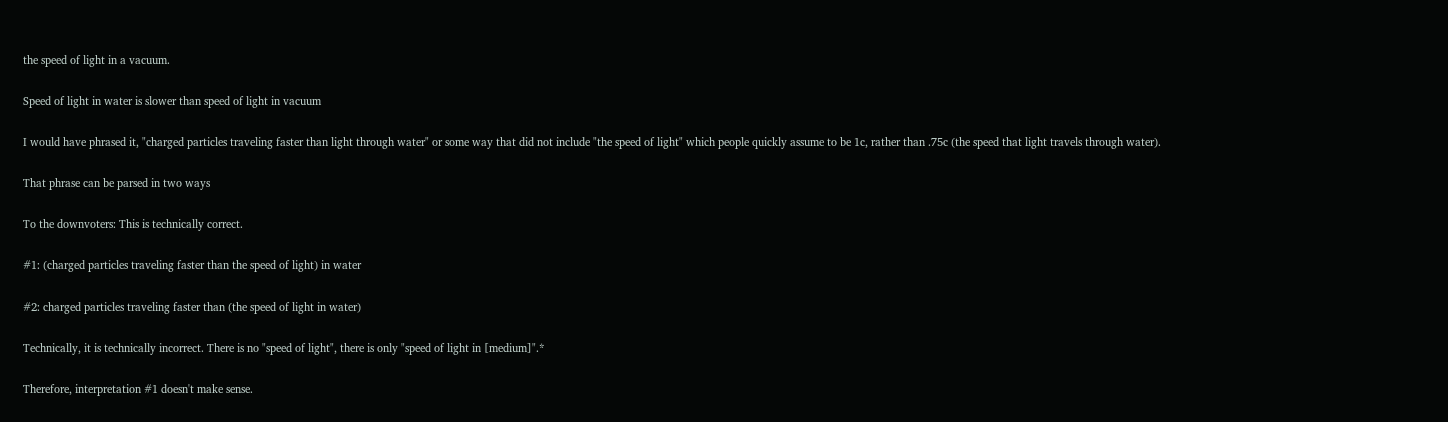the speed of light in a vacuum.

Speed of light in water is slower than speed of light in vacuum

I would have phrased it, "charged particles traveling faster than light through water" or some way that did not include "the speed of light" which people quickly assume to be 1c, rather than .75c (the speed that light travels through water).

That phrase can be parsed in two ways

To the downvoters: This is technically correct.

#1: (charged particles traveling faster than the speed of light) in water

#2: charged particles traveling faster than (the speed of light in water)

Technically, it is technically incorrect. There is no "speed of light", there is only "speed of light in [medium]".*

Therefore, interpretation #1 doesn't make sense.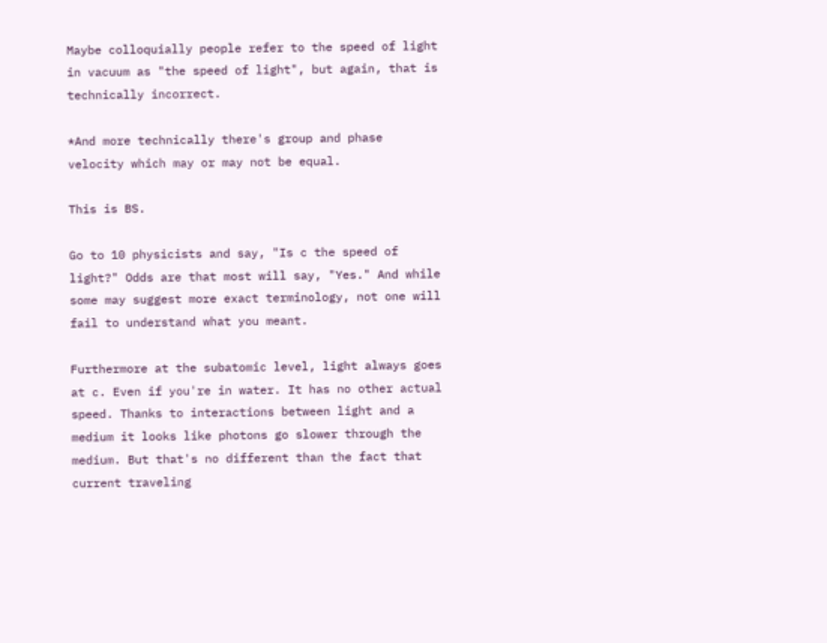Maybe colloquially people refer to the speed of light in vacuum as "the speed of light", but again, that is technically incorrect.

*And more technically there's group and phase velocity which may or may not be equal.

This is BS.

Go to 10 physicists and say, "Is c the speed of light?" Odds are that most will say, "Yes." And while some may suggest more exact terminology, not one will fail to understand what you meant.

Furthermore at the subatomic level, light always goes at c. Even if you're in water. It has no other actual speed. Thanks to interactions between light and a medium it looks like photons go slower through the medium. But that's no different than the fact that current traveling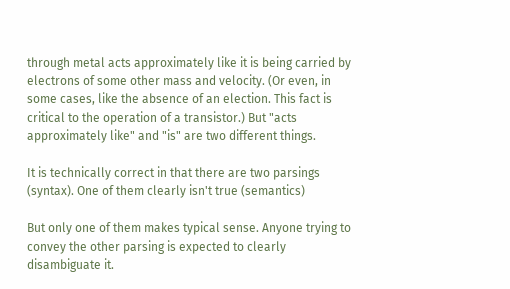through metal acts approximately like it is being carried by electrons of some other mass and velocity. (Or even, in some cases, like the absence of an election. This fact is critical to the operation of a transistor.) But "acts approximately like" and "is" are two different things.

It is technically correct in that there are two parsings (syntax). One of them clearly isn't true (semantics)

But only one of them makes typical sense. Anyone trying to convey the other parsing is expected to clearly disambiguate it.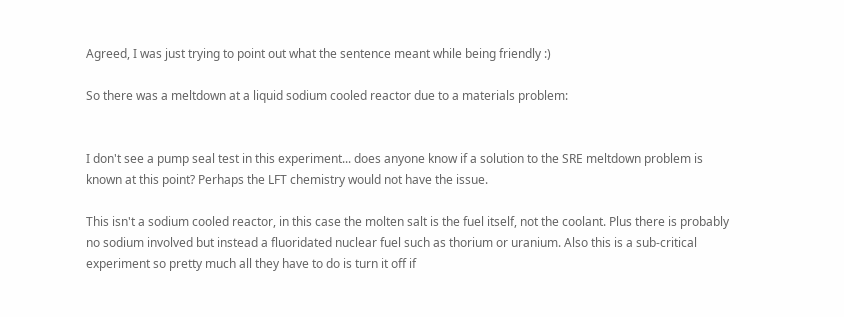Agreed, I was just trying to point out what the sentence meant while being friendly :)

So there was a meltdown at a liquid sodium cooled reactor due to a materials problem:


I don't see a pump seal test in this experiment... does anyone know if a solution to the SRE meltdown problem is known at this point? Perhaps the LFT chemistry would not have the issue.

This isn't a sodium cooled reactor, in this case the molten salt is the fuel itself, not the coolant. Plus there is probably no sodium involved but instead a fluoridated nuclear fuel such as thorium or uranium. Also this is a sub-critical experiment so pretty much all they have to do is turn it off if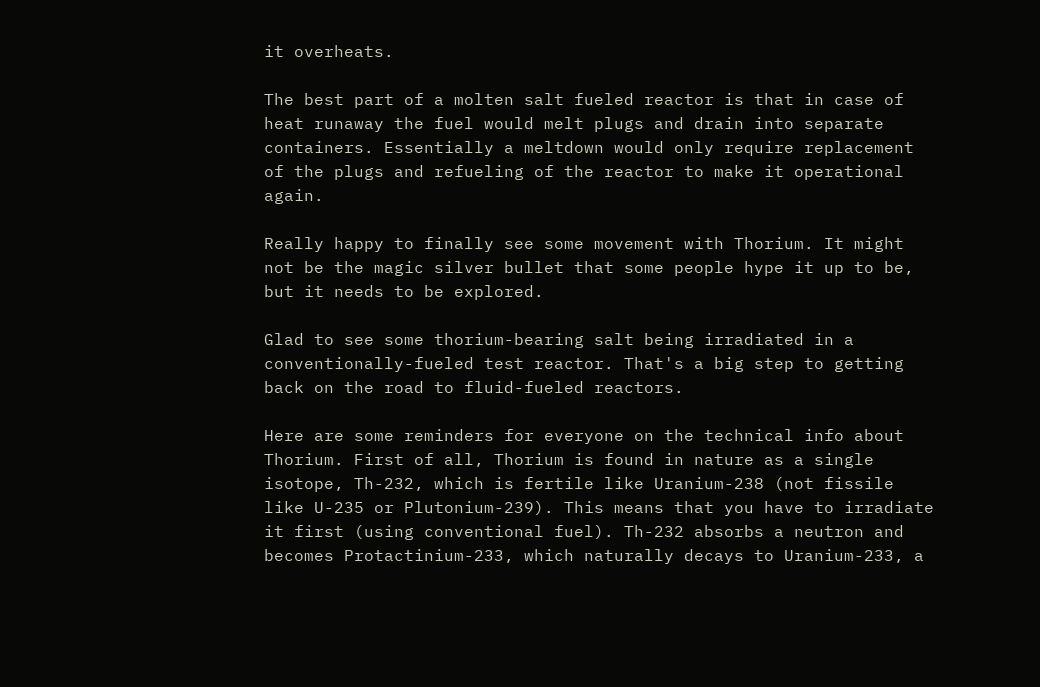it overheats.

The best part of a molten salt fueled reactor is that in case of heat runaway the fuel would melt plugs and drain into separate containers. Essentially a meltdown would only require replacement of the plugs and refueling of the reactor to make it operational again.

Really happy to finally see some movement with Thorium. It might not be the magic silver bullet that some people hype it up to be, but it needs to be explored.

Glad to see some thorium-bearing salt being irradiated in a conventionally-fueled test reactor. That's a big step to getting back on the road to fluid-fueled reactors.

Here are some reminders for everyone on the technical info about Thorium. First of all, Thorium is found in nature as a single isotope, Th-232, which is fertile like Uranium-238 (not fissile like U-235 or Plutonium-239). This means that you have to irradiate it first (using conventional fuel). Th-232 absorbs a neutron and becomes Protactinium-233, which naturally decays to Uranium-233, a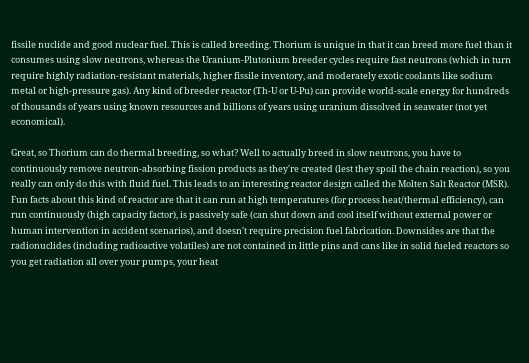fissile nuclide and good nuclear fuel. This is called breeding. Thorium is unique in that it can breed more fuel than it consumes using slow neutrons, whereas the Uranium-Plutonium breeder cycles require fast neutrons (which in turn require highly radiation-resistant materials, higher fissile inventory, and moderately exotic coolants like sodium metal or high-pressure gas). Any kind of breeder reactor (Th-U or U-Pu) can provide world-scale energy for hundreds of thousands of years using known resources and billions of years using uranium dissolved in seawater (not yet economical).

Great, so Thorium can do thermal breeding, so what? Well to actually breed in slow neutrons, you have to continuously remove neutron-absorbing fission products as they're created (lest they spoil the chain reaction), so you really can only do this with fluid fuel. This leads to an interesting reactor design called the Molten Salt Reactor (MSR). Fun facts about this kind of reactor are that it can run at high temperatures (for process heat/thermal efficiency), can run continuously (high capacity factor), is passively safe (can shut down and cool itself without external power or human intervention in accident scenarios), and doesn't require precision fuel fabrication. Downsides are that the radionuclides (including radioactive volatiles) are not contained in little pins and cans like in solid fueled reactors so you get radiation all over your pumps, your heat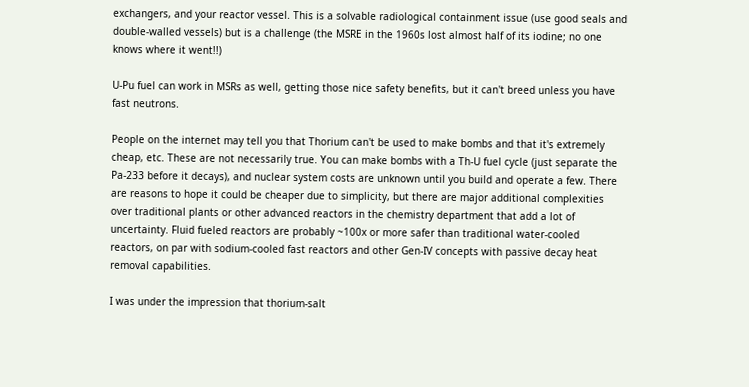exchangers, and your reactor vessel. This is a solvable radiological containment issue (use good seals and double-walled vessels) but is a challenge (the MSRE in the 1960s lost almost half of its iodine; no one knows where it went!!)

U-Pu fuel can work in MSRs as well, getting those nice safety benefits, but it can't breed unless you have fast neutrons.

People on the internet may tell you that Thorium can't be used to make bombs and that it's extremely cheap, etc. These are not necessarily true. You can make bombs with a Th-U fuel cycle (just separate the Pa-233 before it decays), and nuclear system costs are unknown until you build and operate a few. There are reasons to hope it could be cheaper due to simplicity, but there are major additional complexities over traditional plants or other advanced reactors in the chemistry department that add a lot of uncertainty. Fluid fueled reactors are probably ~100x or more safer than traditional water-cooled reactors, on par with sodium-cooled fast reactors and other Gen-IV concepts with passive decay heat removal capabilities.

I was under the impression that thorium-salt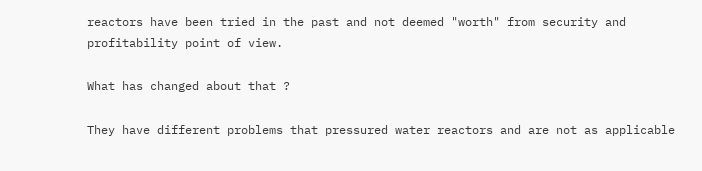reactors have been tried in the past and not deemed "worth" from security and profitability point of view.

What has changed about that ?

They have different problems that pressured water reactors and are not as applicable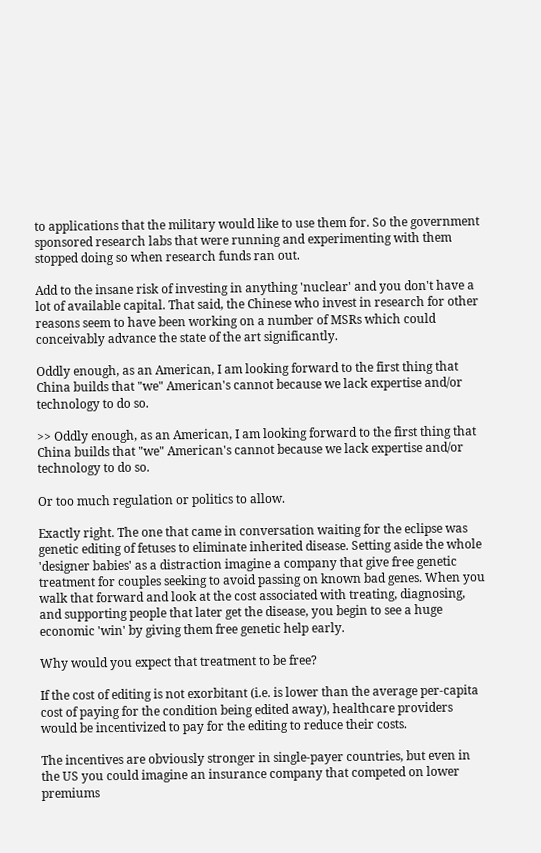to applications that the military would like to use them for. So the government sponsored research labs that were running and experimenting with them stopped doing so when research funds ran out.

Add to the insane risk of investing in anything 'nuclear' and you don't have a lot of available capital. That said, the Chinese who invest in research for other reasons seem to have been working on a number of MSRs which could conceivably advance the state of the art significantly.

Oddly enough, as an American, I am looking forward to the first thing that China builds that "we" American's cannot because we lack expertise and/or technology to do so.

>> Oddly enough, as an American, I am looking forward to the first thing that China builds that "we" American's cannot because we lack expertise and/or technology to do so.

Or too much regulation or politics to allow.

Exactly right. The one that came in conversation waiting for the eclipse was genetic editing of fetuses to eliminate inherited disease. Setting aside the whole 'designer babies' as a distraction imagine a company that give free genetic treatment for couples seeking to avoid passing on known bad genes. When you walk that forward and look at the cost associated with treating, diagnosing, and supporting people that later get the disease, you begin to see a huge economic 'win' by giving them free genetic help early.

Why would you expect that treatment to be free?

If the cost of editing is not exorbitant (i.e. is lower than the average per-capita cost of paying for the condition being edited away), healthcare providers would be incentivized to pay for the editing to reduce their costs.

The incentives are obviously stronger in single-payer countries, but even in the US you could imagine an insurance company that competed on lower premiums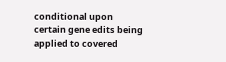conditional upon certain gene edits being applied to covered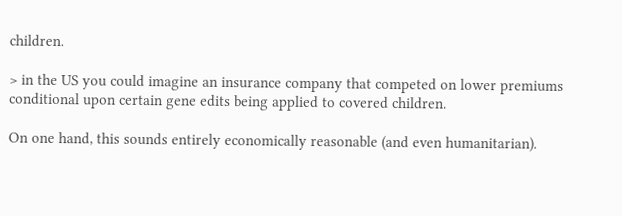children.

> in the US you could imagine an insurance company that competed on lower premiums conditional upon certain gene edits being applied to covered children.

On one hand, this sounds entirely economically reasonable (and even humanitarian).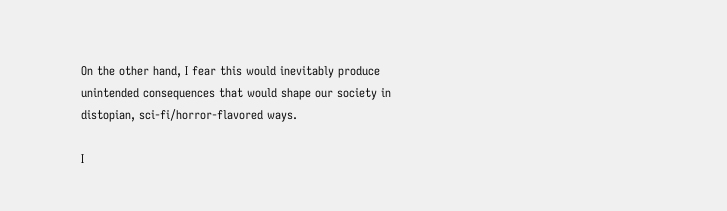On the other hand, I fear this would inevitably produce unintended consequences that would shape our society in distopian, sci-fi/horror-flavored ways.

I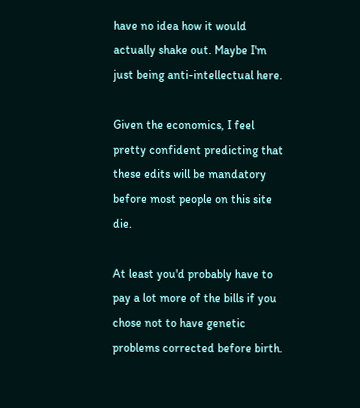have no idea how it would actually shake out. Maybe I'm just being anti-intellectual here.

Given the economics, I feel pretty confident predicting that these edits will be mandatory before most people on this site die.

At least you'd probably have to pay a lot more of the bills if you chose not to have genetic problems corrected before birth.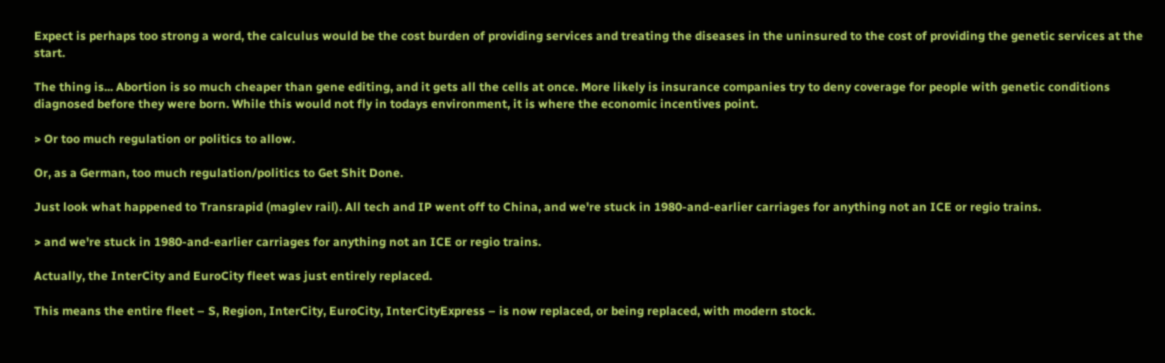Expect is perhaps too strong a word, the calculus would be the cost burden of providing services and treating the diseases in the uninsured to the cost of providing the genetic services at the start.

The thing is... Abortion is so much cheaper than gene editing, and it gets all the cells at once. More likely is insurance companies try to deny coverage for people with genetic conditions diagnosed before they were born. While this would not fly in todays environment, it is where the economic incentives point.

> Or too much regulation or politics to allow.

Or, as a German, too much regulation/politics to Get Shit Done.

Just look what happened to Transrapid (maglev rail). All tech and IP went off to China, and we're stuck in 1980-and-earlier carriages for anything not an ICE or regio trains.

> and we're stuck in 1980-and-earlier carriages for anything not an ICE or regio trains.

Actually, the InterCity and EuroCity fleet was just entirely replaced.

This means the entire fleet – S, Region, InterCity, EuroCity, InterCityExpress – is now replaced, or being replaced, with modern stock.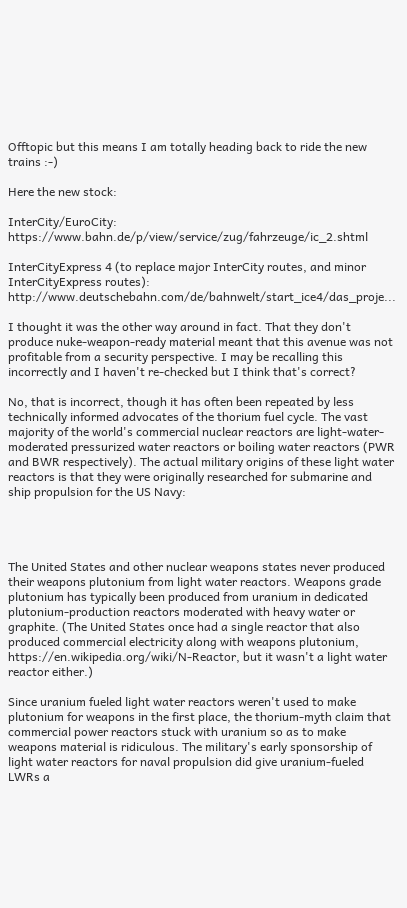Offtopic but this means I am totally heading back to ride the new trains :-)

Here the new stock:

InterCity/EuroCity: https://www.bahn.de/p/view/service/zug/fahrzeuge/ic_2.shtml

InterCityExpress 4 (to replace major InterCity routes, and minor InterCityExpress routes): http://www.deutschebahn.com/de/bahnwelt/start_ice4/das_proje...

I thought it was the other way around in fact. That they don't produce nuke-weapon-ready material meant that this avenue was not profitable from a security perspective. I may be recalling this incorrectly and I haven't re-checked but I think that's correct?

No, that is incorrect, though it has often been repeated by less technically informed advocates of the thorium fuel cycle. The vast majority of the world's commercial nuclear reactors are light-water-moderated pressurized water reactors or boiling water reactors (PWR and BWR respectively). The actual military origins of these light water reactors is that they were originally researched for submarine and ship propulsion for the US Navy:




The United States and other nuclear weapons states never produced their weapons plutonium from light water reactors. Weapons grade plutonium has typically been produced from uranium in dedicated plutonium-production reactors moderated with heavy water or graphite. (The United States once had a single reactor that also produced commercial electricity along with weapons plutonium, https://en.wikipedia.org/wiki/N-Reactor, but it wasn't a light water reactor either.)

Since uranium fueled light water reactors weren't used to make plutonium for weapons in the first place, the thorium-myth claim that commercial power reactors stuck with uranium so as to make weapons material is ridiculous. The military's early sponsorship of light water reactors for naval propulsion did give uranium-fueled LWRs a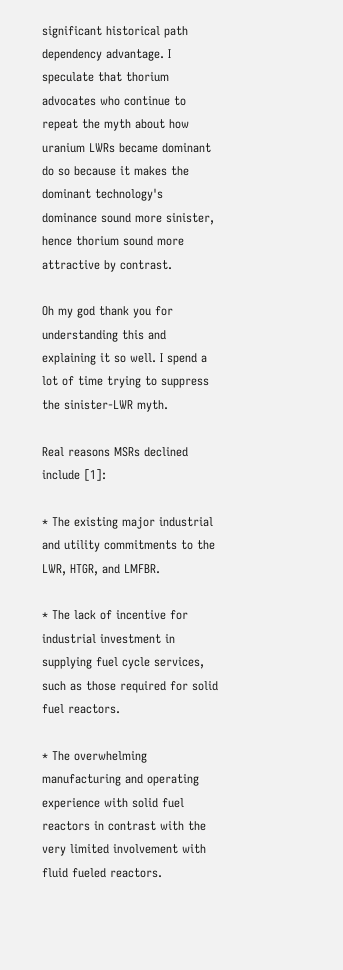significant historical path dependency advantage. I speculate that thorium advocates who continue to repeat the myth about how uranium LWRs became dominant do so because it makes the dominant technology's dominance sound more sinister, hence thorium sound more attractive by contrast.

Oh my god thank you for understanding this and explaining it so well. I spend a lot of time trying to suppress the sinister-LWR myth.

Real reasons MSRs declined include [1]:

* The existing major industrial and utility commitments to the LWR, HTGR, and LMFBR.

* The lack of incentive for industrial investment in supplying fuel cycle services, such as those required for solid fuel reactors.

* The overwhelming manufacturing and operating experience with solid fuel reactors in contrast with the very limited involvement with fluid fueled reactors.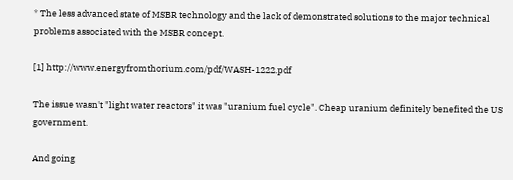* The less advanced state of MSBR technology and the lack of demonstrated solutions to the major technical problems associated with the MSBR concept.

[1] http://www.energyfromthorium.com/pdf/WASH-1222.pdf

The issue wasn't "light water reactors" it was "uranium fuel cycle". Cheap uranium definitely benefited the US government.

And going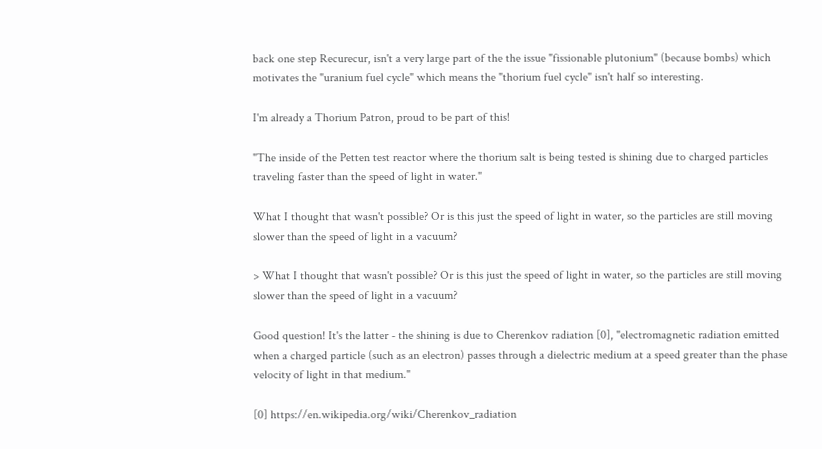back one step Recurecur, isn't a very large part of the the issue "fissionable plutonium" (because bombs) which motivates the "uranium fuel cycle" which means the "thorium fuel cycle" isn't half so interesting.

I'm already a Thorium Patron, proud to be part of this!

"The inside of the Petten test reactor where the thorium salt is being tested is shining due to charged particles traveling faster than the speed of light in water."

What I thought that wasn't possible? Or is this just the speed of light in water, so the particles are still moving slower than the speed of light in a vacuum?

> What I thought that wasn't possible? Or is this just the speed of light in water, so the particles are still moving slower than the speed of light in a vacuum?

Good question! It's the latter - the shining is due to Cherenkov radiation [0], "electromagnetic radiation emitted when a charged particle (such as an electron) passes through a dielectric medium at a speed greater than the phase velocity of light in that medium."

[0] https://en.wikipedia.org/wiki/Cherenkov_radiation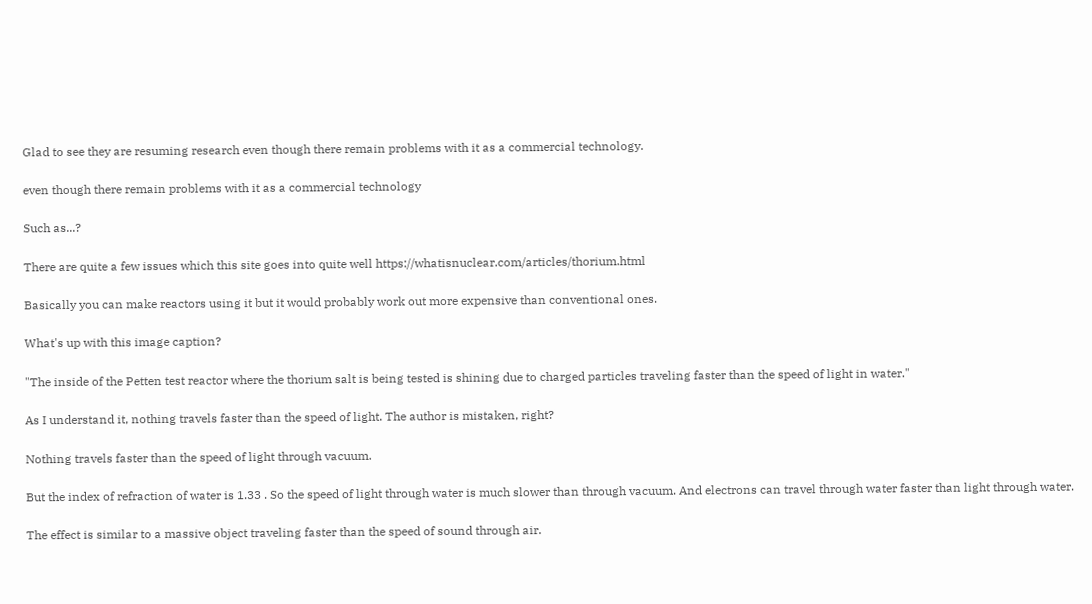Glad to see they are resuming research even though there remain problems with it as a commercial technology.

even though there remain problems with it as a commercial technology

Such as...?

There are quite a few issues which this site goes into quite well https://whatisnuclear.com/articles/thorium.html

Basically you can make reactors using it but it would probably work out more expensive than conventional ones.

What's up with this image caption?

"The inside of the Petten test reactor where the thorium salt is being tested is shining due to charged particles traveling faster than the speed of light in water."

As I understand it, nothing travels faster than the speed of light. The author is mistaken, right?

Nothing travels faster than the speed of light through vacuum.

But the index of refraction of water is 1.33 . So the speed of light through water is much slower than through vacuum. And electrons can travel through water faster than light through water.

The effect is similar to a massive object traveling faster than the speed of sound through air.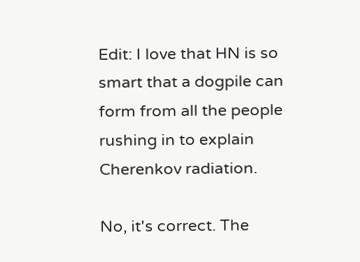Edit: I love that HN is so smart that a dogpile can form from all the people rushing in to explain Cherenkov radiation.

No, it's correct. The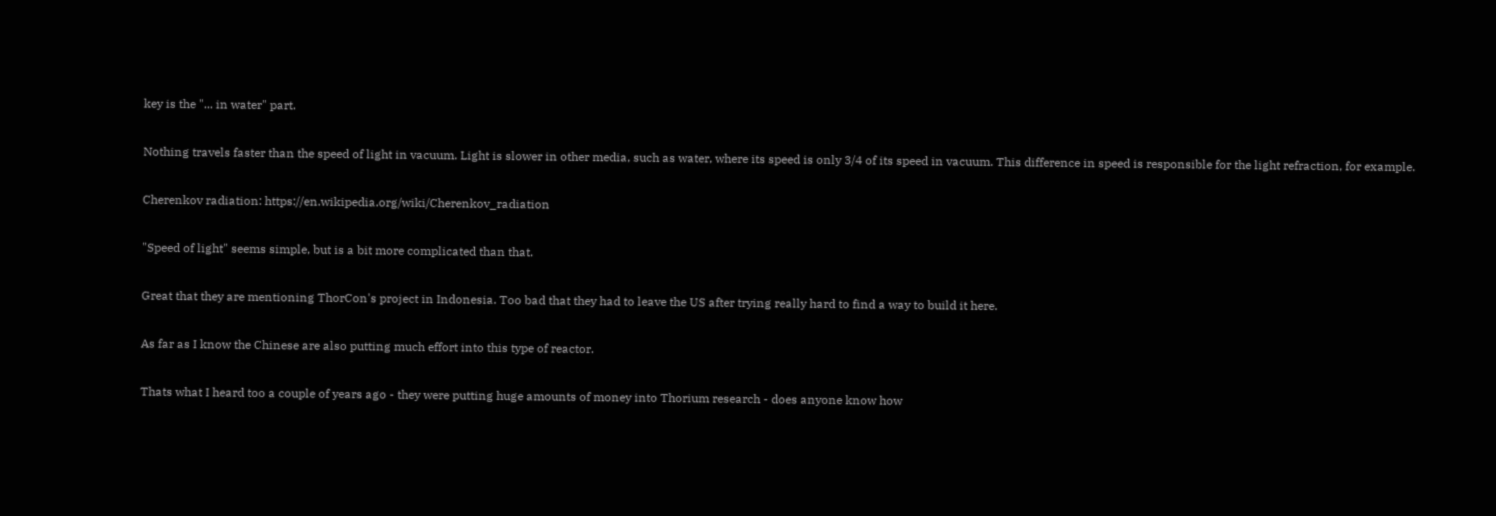key is the "... in water" part.

Nothing travels faster than the speed of light in vacuum. Light is slower in other media, such as water, where its speed is only 3/4 of its speed in vacuum. This difference in speed is responsible for the light refraction, for example.

Cherenkov radiation: https://en.wikipedia.org/wiki/Cherenkov_radiation

"Speed of light" seems simple, but is a bit more complicated than that.

Great that they are mentioning ThorCon's project in Indonesia. Too bad that they had to leave the US after trying really hard to find a way to build it here.

As far as I know the Chinese are also putting much effort into this type of reactor.

Thats what I heard too a couple of years ago - they were putting huge amounts of money into Thorium research - does anyone know how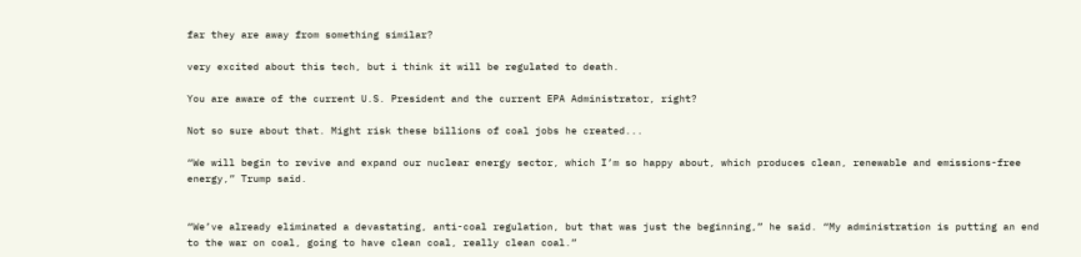far they are away from something similar?

very excited about this tech, but i think it will be regulated to death.

You are aware of the current U.S. President and the current EPA Administrator, right?

Not so sure about that. Might risk these billions of coal jobs he created...

“We will begin to revive and expand our nuclear energy sector, which I’m so happy about, which produces clean, renewable and emissions-free energy,” Trump said.


“We’ve already eliminated a devastating, anti-coal regulation, but that was just the beginning,” he said. “My administration is putting an end to the war on coal, going to have clean coal, really clean coal.”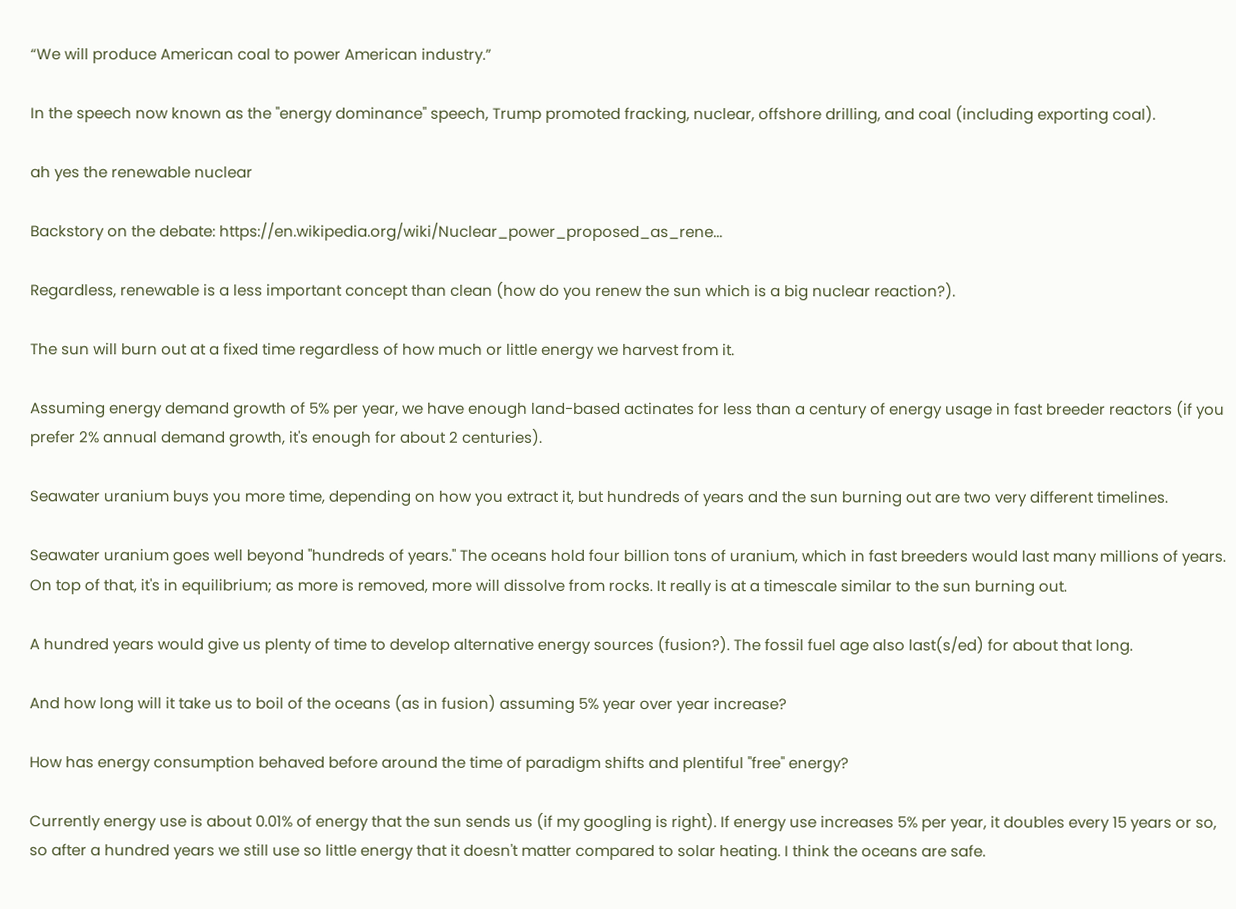“We will produce American coal to power American industry.”

In the speech now known as the "energy dominance" speech, Trump promoted fracking, nuclear, offshore drilling, and coal (including exporting coal).

ah yes the renewable nuclear

Backstory on the debate: https://en.wikipedia.org/wiki/Nuclear_power_proposed_as_rene...

Regardless, renewable is a less important concept than clean (how do you renew the sun which is a big nuclear reaction?).

The sun will burn out at a fixed time regardless of how much or little energy we harvest from it.

Assuming energy demand growth of 5% per year, we have enough land-based actinates for less than a century of energy usage in fast breeder reactors (if you prefer 2% annual demand growth, it's enough for about 2 centuries).

Seawater uranium buys you more time, depending on how you extract it, but hundreds of years and the sun burning out are two very different timelines.

Seawater uranium goes well beyond "hundreds of years." The oceans hold four billion tons of uranium, which in fast breeders would last many millions of years. On top of that, it's in equilibrium; as more is removed, more will dissolve from rocks. It really is at a timescale similar to the sun burning out.

A hundred years would give us plenty of time to develop alternative energy sources (fusion?). The fossil fuel age also last(s/ed) for about that long.

And how long will it take us to boil of the oceans (as in fusion) assuming 5% year over year increase?

How has energy consumption behaved before around the time of paradigm shifts and plentiful "free" energy?

Currently energy use is about 0.01% of energy that the sun sends us (if my googling is right). If energy use increases 5% per year, it doubles every 15 years or so, so after a hundred years we still use so little energy that it doesn't matter compared to solar heating. I think the oceans are safe.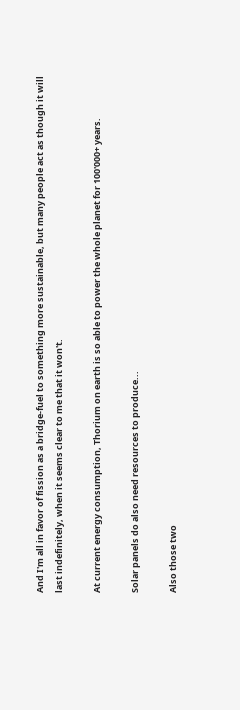And I'm all in favor of fission as a bridge-fuel to something more sustainable, but many people act as though it will last indefinitely, when it seems clear to me that it won't.

At current energy consumption, Thorium on earth is so able to power the whole planet for 100'000+ years.

Solar panels do also need resources to produce...

Also those two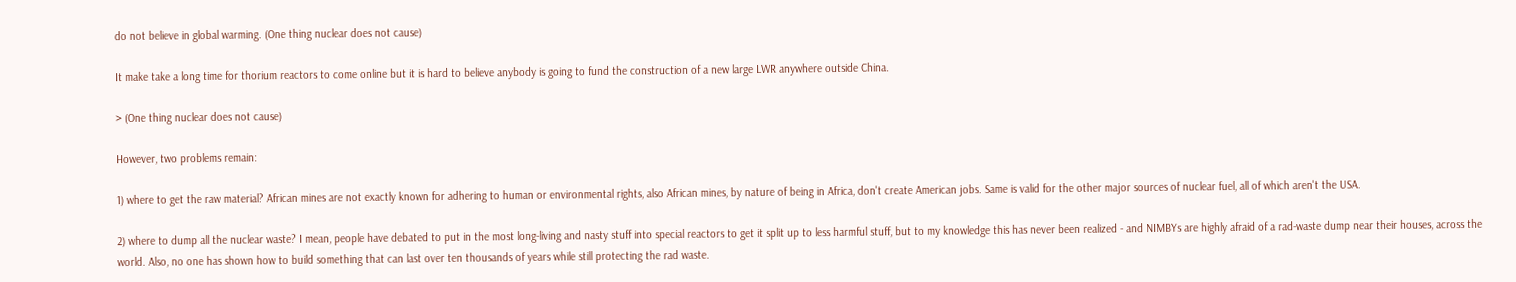do not believe in global warming. (One thing nuclear does not cause)

It make take a long time for thorium reactors to come online but it is hard to believe anybody is going to fund the construction of a new large LWR anywhere outside China.

> (One thing nuclear does not cause)

However, two problems remain:

1) where to get the raw material? African mines are not exactly known for adhering to human or environmental rights, also African mines, by nature of being in Africa, don't create American jobs. Same is valid for the other major sources of nuclear fuel, all of which aren't the USA.

2) where to dump all the nuclear waste? I mean, people have debated to put in the most long-living and nasty stuff into special reactors to get it split up to less harmful stuff, but to my knowledge this has never been realized - and NIMBYs are highly afraid of a rad-waste dump near their houses, across the world. Also, no one has shown how to build something that can last over ten thousands of years while still protecting the rad waste.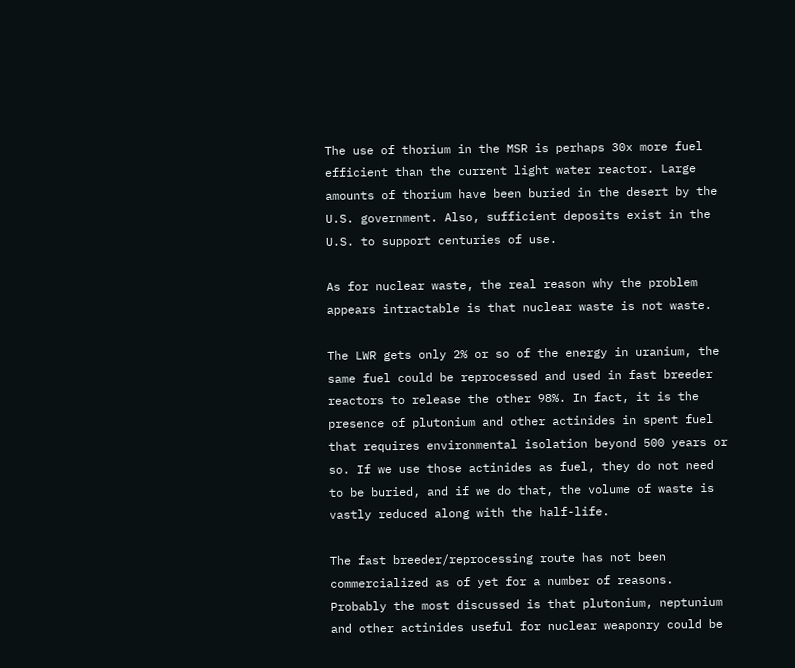The use of thorium in the MSR is perhaps 30x more fuel efficient than the current light water reactor. Large amounts of thorium have been buried in the desert by the U.S. government. Also, sufficient deposits exist in the U.S. to support centuries of use.

As for nuclear waste, the real reason why the problem appears intractable is that nuclear waste is not waste.

The LWR gets only 2% or so of the energy in uranium, the same fuel could be reprocessed and used in fast breeder reactors to release the other 98%. In fact, it is the presence of plutonium and other actinides in spent fuel that requires environmental isolation beyond 500 years or so. If we use those actinides as fuel, they do not need to be buried, and if we do that, the volume of waste is vastly reduced along with the half-life.

The fast breeder/reprocessing route has not been commercialized as of yet for a number of reasons. Probably the most discussed is that plutonium, neptunium and other actinides useful for nuclear weaponry could be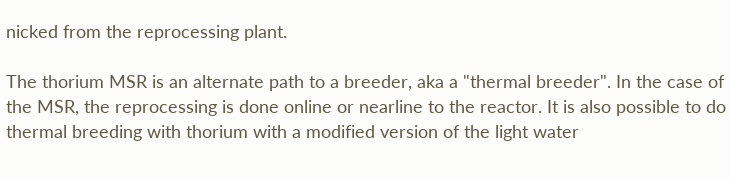nicked from the reprocessing plant.

The thorium MSR is an alternate path to a breeder, aka a "thermal breeder". In the case of the MSR, the reprocessing is done online or nearline to the reactor. It is also possible to do thermal breeding with thorium with a modified version of the light water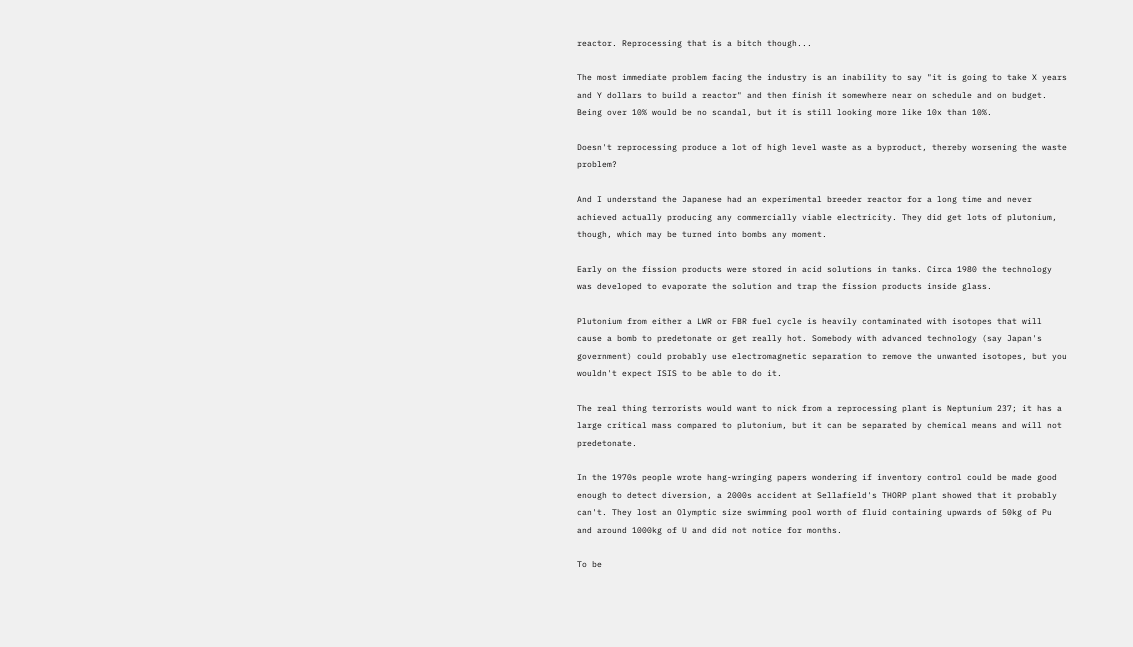reactor. Reprocessing that is a bitch though...

The most immediate problem facing the industry is an inability to say "it is going to take X years and Y dollars to build a reactor" and then finish it somewhere near on schedule and on budget. Being over 10% would be no scandal, but it is still looking more like 10x than 10%.

Doesn't reprocessing produce a lot of high level waste as a byproduct, thereby worsening the waste problem?

And I understand the Japanese had an experimental breeder reactor for a long time and never achieved actually producing any commercially viable electricity. They did get lots of plutonium, though, which may be turned into bombs any moment.

Early on the fission products were stored in acid solutions in tanks. Circa 1980 the technology was developed to evaporate the solution and trap the fission products inside glass.

Plutonium from either a LWR or FBR fuel cycle is heavily contaminated with isotopes that will cause a bomb to predetonate or get really hot. Somebody with advanced technology (say Japan's government) could probably use electromagnetic separation to remove the unwanted isotopes, but you wouldn't expect ISIS to be able to do it.

The real thing terrorists would want to nick from a reprocessing plant is Neptunium 237; it has a large critical mass compared to plutonium, but it can be separated by chemical means and will not predetonate.

In the 1970s people wrote hang-wringing papers wondering if inventory control could be made good enough to detect diversion, a 2000s accident at Sellafield's THORP plant showed that it probably can't. They lost an Olymptic size swimming pool worth of fluid containing upwards of 50kg of Pu and around 1000kg of U and did not notice for months.

To be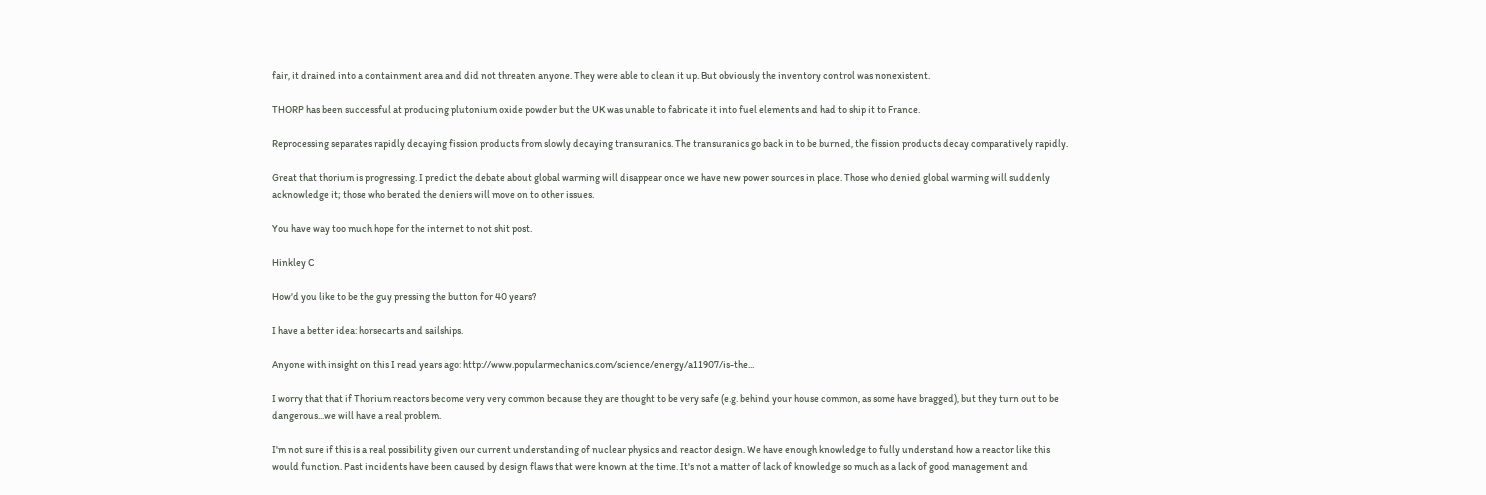fair, it drained into a containment area and did not threaten anyone. They were able to clean it up. But obviously the inventory control was nonexistent.

THORP has been successful at producing plutonium oxide powder but the UK was unable to fabricate it into fuel elements and had to ship it to France.

Reprocessing separates rapidly decaying fission products from slowly decaying transuranics. The transuranics go back in to be burned, the fission products decay comparatively rapidly.

Great that thorium is progressing. I predict the debate about global warming will disappear once we have new power sources in place. Those who denied global warming will suddenly acknowledge it; those who berated the deniers will move on to other issues.

You have way too much hope for the internet to not shit post.

Hinkley C

How'd you like to be the guy pressing the button for 40 years?

I have a better idea: horsecarts and sailships.

Anyone with insight on this I read years ago: http://www.popularmechanics.com/science/energy/a11907/is-the...

I worry that that if Thorium reactors become very very common because they are thought to be very safe (e.g. behind your house common, as some have bragged), but they turn out to be dangerous...we will have a real problem.

I'm not sure if this is a real possibility given our current understanding of nuclear physics and reactor design. We have enough knowledge to fully understand how a reactor like this would function. Past incidents have been caused by design flaws that were known at the time. It's not a matter of lack of knowledge so much as a lack of good management and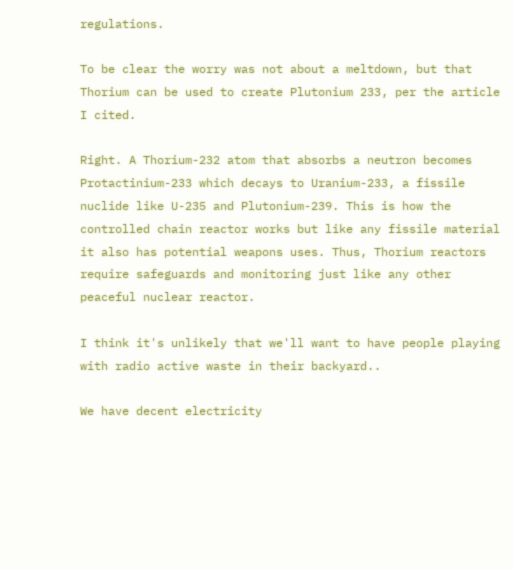regulations.

To be clear the worry was not about a meltdown, but that Thorium can be used to create Plutonium 233, per the article I cited.

Right. A Thorium-232 atom that absorbs a neutron becomes Protactinium-233 which decays to Uranium-233, a fissile nuclide like U-235 and Plutonium-239. This is how the controlled chain reactor works but like any fissile material it also has potential weapons uses. Thus, Thorium reactors require safeguards and monitoring just like any other peaceful nuclear reactor.

I think it's unlikely that we'll want to have people playing with radio active waste in their backyard..

We have decent electricity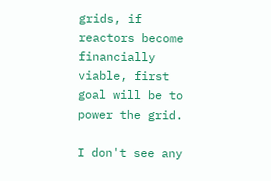grids, if reactors become financially viable, first goal will be to power the grid.

I don't see any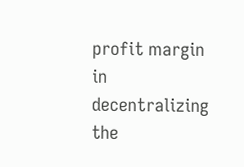profit margin in decentralizing the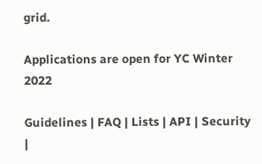grid.

Applications are open for YC Winter 2022

Guidelines | FAQ | Lists | API | Security |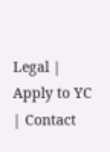Legal | Apply to YC | Contact